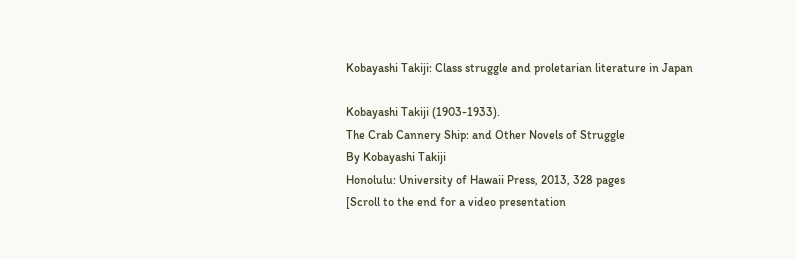Kobayashi Takiji: Class struggle and proletarian literature in Japan

Kobayashi Takiji (1903-1933).
The Crab Cannery Ship: and Other Novels of Struggle
By Kobayashi Takiji
Honolulu: University of Hawaii Press, 2013, 328 pages
[Scroll to the end for a video presentation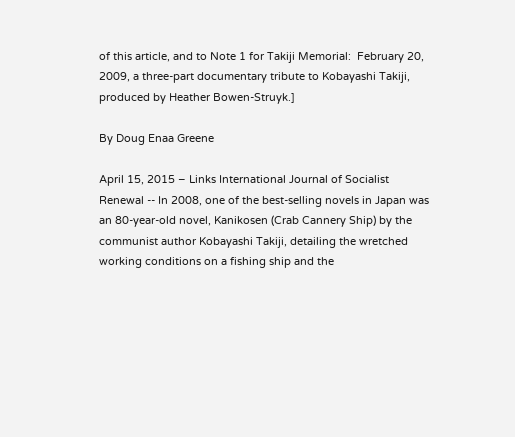of this article, and to Note 1 for Takiji Memorial:  February 20, 2009, a three-part documentary tribute to Kobayashi Takiji, produced by Heather Bowen-Struyk.]

By Doug Enaa Greene

April 15, 2015 – Links International Journal of Socialist Renewal -- In 2008, one of the best-selling novels in Japan was an 80-year-old novel, Kanikosen (Crab Cannery Ship) by the communist author Kobayashi Takiji, detailing the wretched working conditions on a fishing ship and the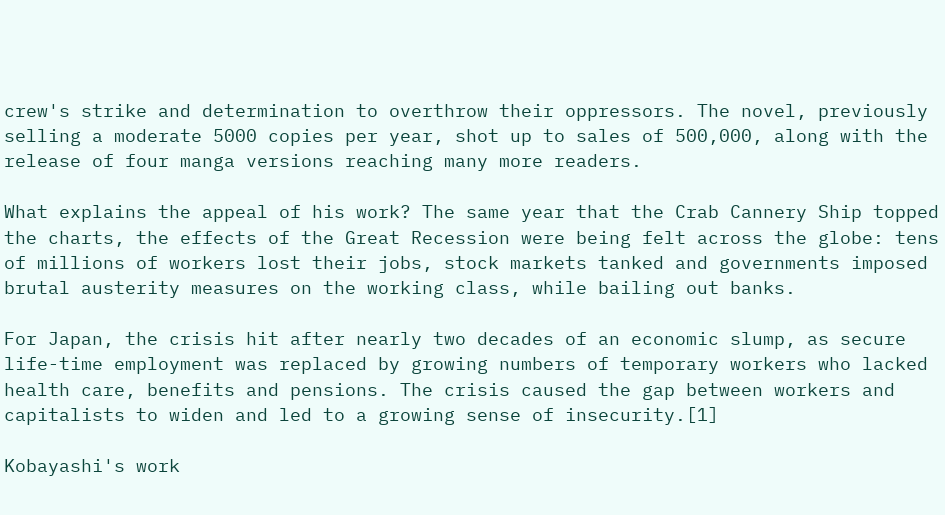crew's strike and determination to overthrow their oppressors. The novel, previously selling a moderate 5000 copies per year, shot up to sales of 500,000, along with the release of four manga versions reaching many more readers.

What explains the appeal of his work? The same year that the Crab Cannery Ship topped the charts, the effects of the Great Recession were being felt across the globe: tens of millions of workers lost their jobs, stock markets tanked and governments imposed brutal austerity measures on the working class, while bailing out banks.

For Japan, the crisis hit after nearly two decades of an economic slump, as secure life-time employment was replaced by growing numbers of temporary workers who lacked health care, benefits and pensions. The crisis caused the gap between workers and capitalists to widen and led to a growing sense of insecurity.[1]

Kobayashi's work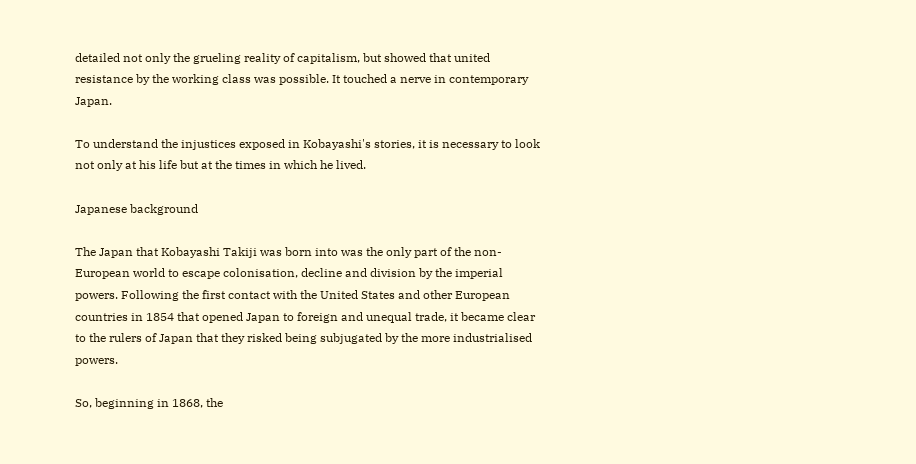detailed not only the grueling reality of capitalism, but showed that united resistance by the working class was possible. It touched a nerve in contemporary Japan.

To understand the injustices exposed in Kobayashi's stories, it is necessary to look not only at his life but at the times in which he lived.

Japanese background

The Japan that Kobayashi Takiji was born into was the only part of the non-European world to escape colonisation, decline and division by the imperial powers. Following the first contact with the United States and other European countries in 1854 that opened Japan to foreign and unequal trade, it became clear to the rulers of Japan that they risked being subjugated by the more industrialised powers.

So, beginning in 1868, the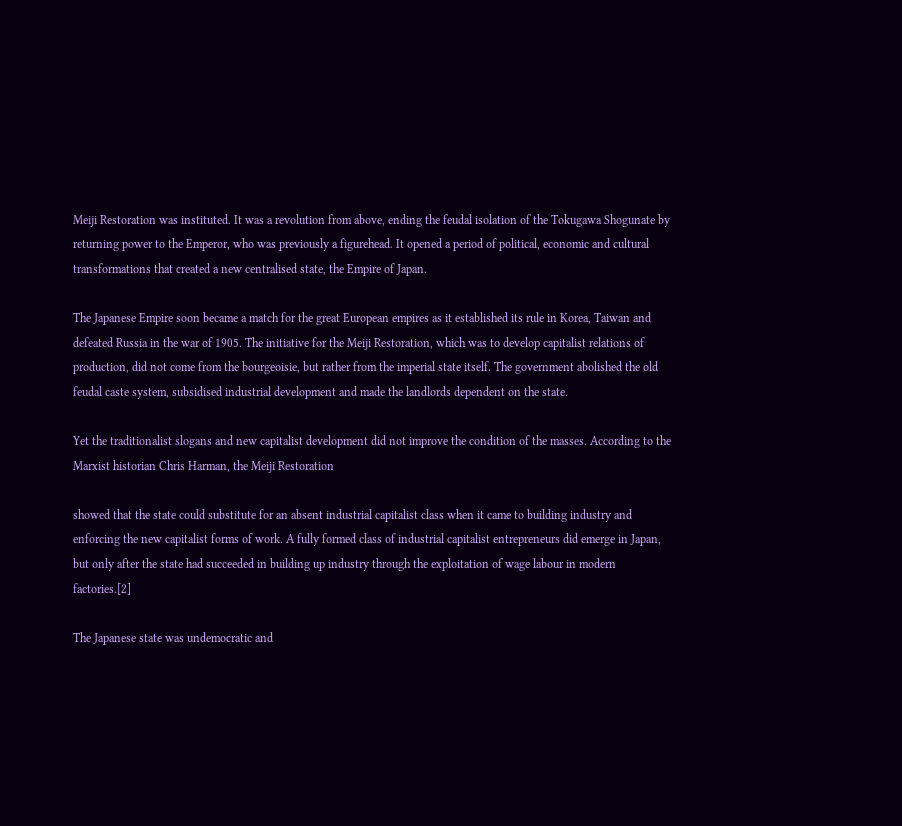Meiji Restoration was instituted. It was a revolution from above, ending the feudal isolation of the Tokugawa Shogunate by returning power to the Emperor, who was previously a figurehead. It opened a period of political, economic and cultural transformations that created a new centralised state, the Empire of Japan.

The Japanese Empire soon became a match for the great European empires as it established its rule in Korea, Taiwan and defeated Russia in the war of 1905. The initiative for the Meiji Restoration, which was to develop capitalist relations of production, did not come from the bourgeoisie, but rather from the imperial state itself. The government abolished the old feudal caste system, subsidised industrial development and made the landlords dependent on the state.

Yet the traditionalist slogans and new capitalist development did not improve the condition of the masses. According to the Marxist historian Chris Harman, the Meiji Restoration

showed that the state could substitute for an absent industrial capitalist class when it came to building industry and enforcing the new capitalist forms of work. A fully formed class of industrial capitalist entrepreneurs did emerge in Japan, but only after the state had succeeded in building up industry through the exploitation of wage labour in modern factories.[2]

The Japanese state was undemocratic and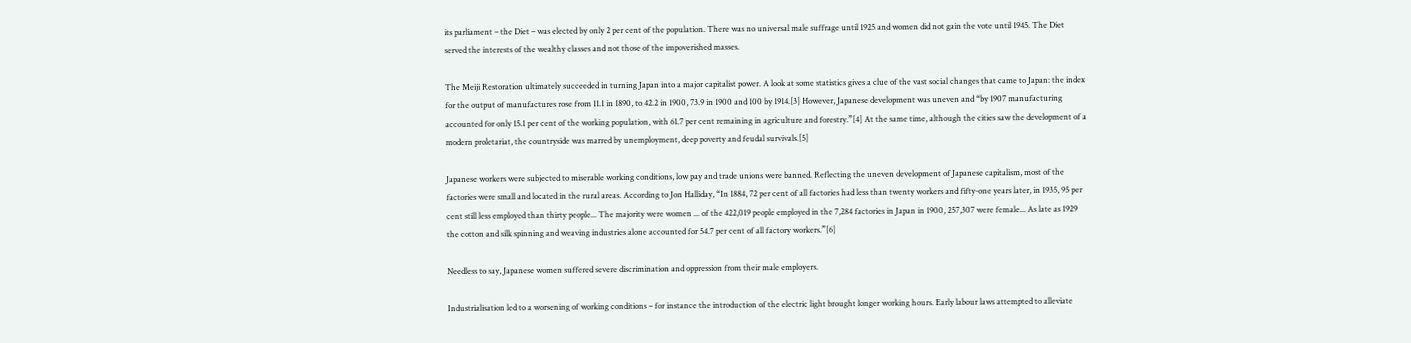its parliament – the Diet – was elected by only 2 per cent of the population. There was no universal male suffrage until 1925 and women did not gain the vote until 1945. The Diet served the interests of the wealthy classes and not those of the impoverished masses.

The Meiji Restoration ultimately succeeded in turning Japan into a major capitalist power. A look at some statistics gives a clue of the vast social changes that came to Japan: the index for the output of manufactures rose from 11.1 in 1890, to 42.2 in 1900, 73.9 in 1900 and 100 by 1914.[3] However, Japanese development was uneven and “by 1907 manufacturing accounted for only 15.1 per cent of the working population, with 61.7 per cent remaining in agriculture and forestry.”[4] At the same time, although the cities saw the development of a modern proletariat, the countryside was marred by unemployment, deep poverty and feudal survivals.[5]

Japanese workers were subjected to miserable working conditions, low pay and trade unions were banned. Reflecting the uneven development of Japanese capitalism, most of the factories were small and located in the rural areas. According to Jon Halliday, “In 1884, 72 per cent of all factories had less than twenty workers and fifty-one years later, in 1935, 95 per cent still less employed than thirty people... The majority were women ... of the 422,019 people employed in the 7,284 factories in Japan in 1900, 257,307 were female... As late as 1929 the cotton and silk spinning and weaving industries alone accounted for 54.7 per cent of all factory workers.”[6]

Needless to say, Japanese women suffered severe discrimination and oppression from their male employers.

Industrialisation led to a worsening of working conditions – for instance the introduction of the electric light brought longer working hours. Early labour laws attempted to alleviate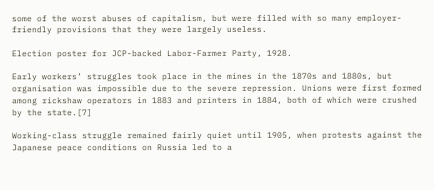some of the worst abuses of capitalism, but were filled with so many employer-friendly provisions that they were largely useless.

Election poster for JCP-backed Labor-Farmer Party, 1928.

Early workers’ struggles took place in the mines in the 1870s and 1880s, but organisation was impossible due to the severe repression. Unions were first formed among rickshaw operators in 1883 and printers in 1884, both of which were crushed by the state.[7]

Working-class struggle remained fairly quiet until 1905, when protests against the Japanese peace conditions on Russia led to a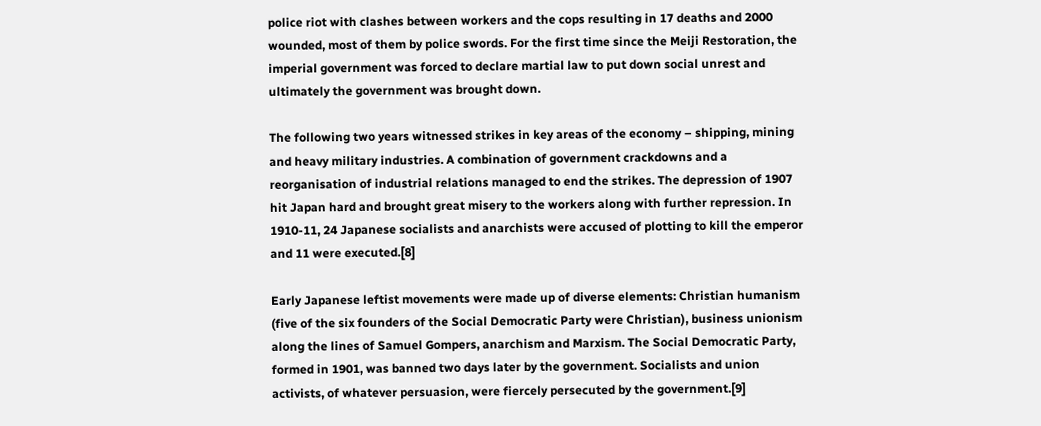police riot with clashes between workers and the cops resulting in 17 deaths and 2000 wounded, most of them by police swords. For the first time since the Meiji Restoration, the imperial government was forced to declare martial law to put down social unrest and ultimately the government was brought down.

The following two years witnessed strikes in key areas of the economy – shipping, mining and heavy military industries. A combination of government crackdowns and a reorganisation of industrial relations managed to end the strikes. The depression of 1907 hit Japan hard and brought great misery to the workers along with further repression. In 1910-11, 24 Japanese socialists and anarchists were accused of plotting to kill the emperor and 11 were executed.[8]

Early Japanese leftist movements were made up of diverse elements: Christian humanism (five of the six founders of the Social Democratic Party were Christian), business unionism along the lines of Samuel Gompers, anarchism and Marxism. The Social Democratic Party, formed in 1901, was banned two days later by the government. Socialists and union activists, of whatever persuasion, were fiercely persecuted by the government.[9]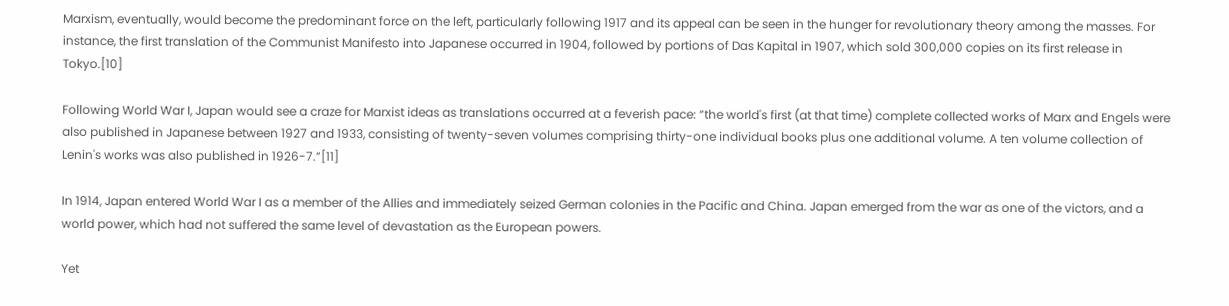Marxism, eventually, would become the predominant force on the left, particularly following 1917 and its appeal can be seen in the hunger for revolutionary theory among the masses. For instance, the first translation of the Communist Manifesto into Japanese occurred in 1904, followed by portions of Das Kapital in 1907, which sold 300,000 copies on its first release in Tokyo.[10]

Following World War I, Japan would see a craze for Marxist ideas as translations occurred at a feverish pace: “the world's first (at that time) complete collected works of Marx and Engels were also published in Japanese between 1927 and 1933, consisting of twenty-seven volumes comprising thirty-one individual books plus one additional volume. A ten volume collection of Lenin's works was also published in 1926-7.”[11]

In 1914, Japan entered World War I as a member of the Allies and immediately seized German colonies in the Pacific and China. Japan emerged from the war as one of the victors, and a world power, which had not suffered the same level of devastation as the European powers.

Yet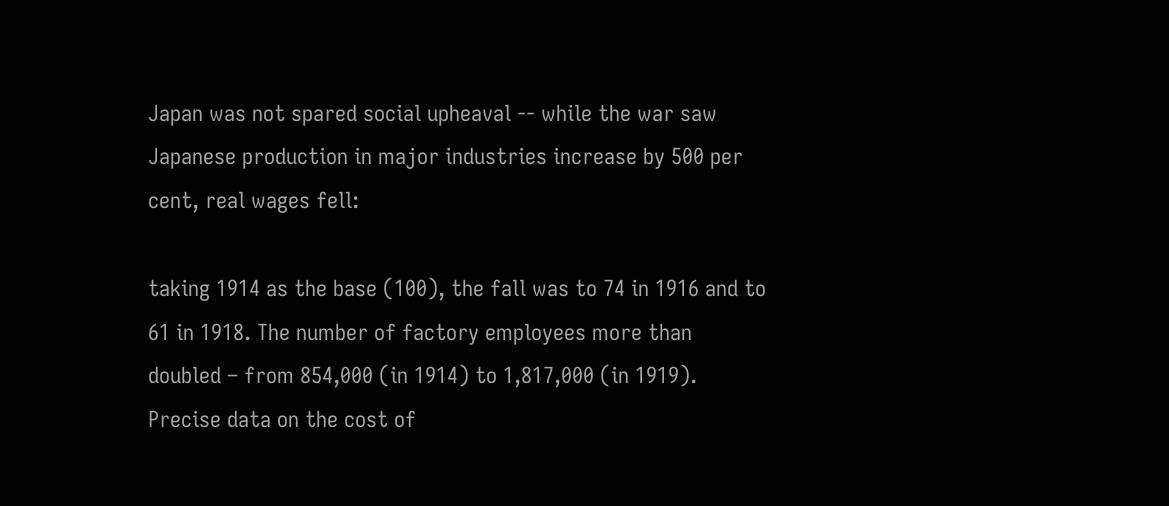Japan was not spared social upheaval -- while the war saw Japanese production in major industries increase by 500 per cent, real wages fell:

taking 1914 as the base (100), the fall was to 74 in 1916 and to 61 in 1918. The number of factory employees more than doubled – from 854,000 (in 1914) to 1,817,000 (in 1919). Precise data on the cost of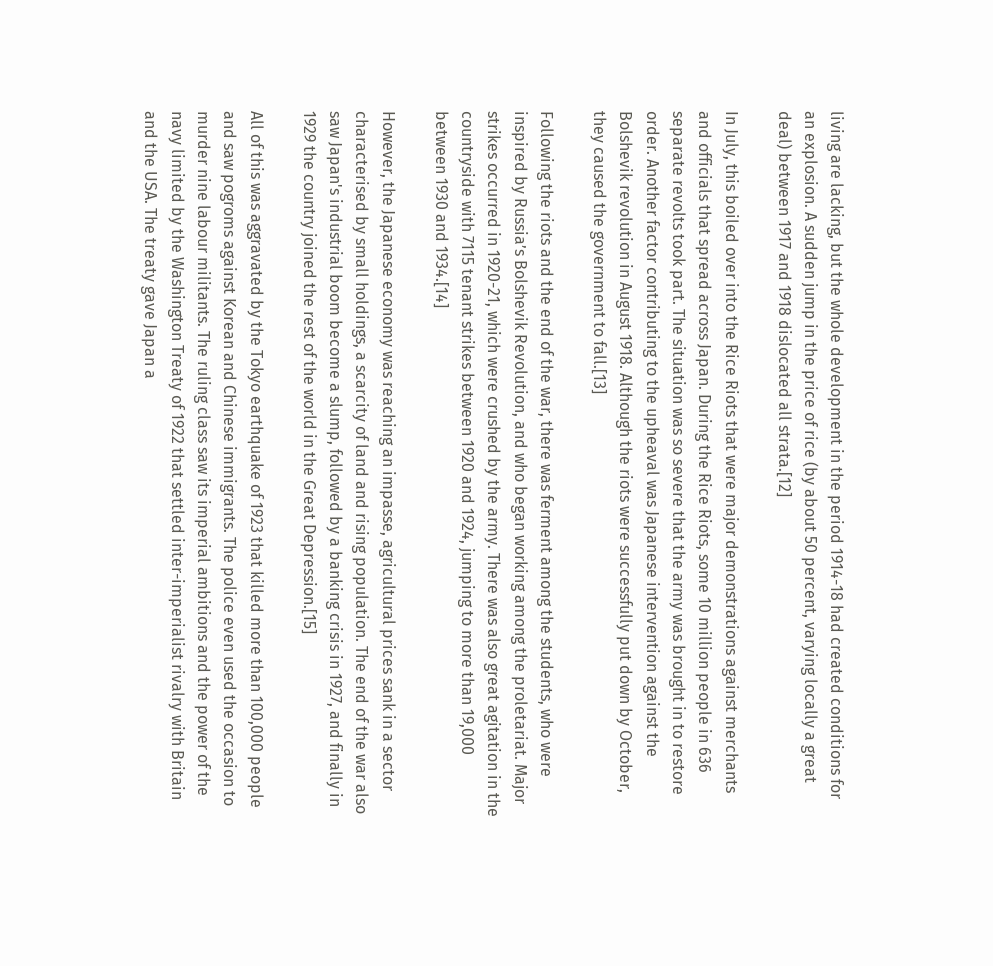living are lacking, but the whole development in the period 1914-18 had created conditions for an explosion. A sudden jump in the price of rice (by about 50 percent, varying locally a great deal) between 1917 and 1918 dislocated all strata.[12]

In July, this boiled over into the Rice Riots that were major demonstrations against merchants and officials that spread across Japan. During the Rice Riots, some 10 million people in 636 separate revolts took part. The situation was so severe that the army was brought in to restore order. Another factor contributing to the upheaval was Japanese intervention against the Bolshevik revolution in August 1918. Although the riots were successfully put down by October, they caused the government to fall.[13]

Following the riots and the end of the war, there was ferment among the students, who were inspired by Russia’s Bolshevik Revolution, and who began working among the proletariat. Major strikes occurred in 1920-21, which were crushed by the army. There was also great agitation in the countryside with 7115 tenant strikes between 1920 and 1924, jumping to more than 19,000 between 1930 and 1934.[14]

However, the Japanese economy was reaching an impasse, agricultural prices sank in a sector characterised by small holdings, a scarcity of land and rising population. The end of the war also saw Japan's industrial boom become a slump, followed by a banking crisis in 1927, and finally in 1929 the country joined the rest of the world in the Great Depression.[15]

All of this was aggravated by the Tokyo earthquake of 1923 that killed more than 100,000 people and saw pogroms against Korean and Chinese immigrants. The police even used the occasion to murder nine labour militants. The ruling class saw its imperial ambitions and the power of the navy limited by the Washington Treaty of 1922 that settled inter-imperialist rivalry with Britain and the USA. The treaty gave Japan a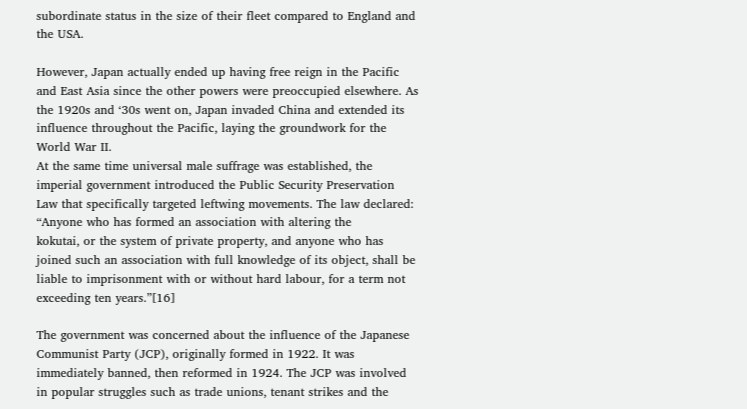subordinate status in the size of their fleet compared to England and the USA.

However, Japan actually ended up having free reign in the Pacific and East Asia since the other powers were preoccupied elsewhere. As the 1920s and ‘30s went on, Japan invaded China and extended its influence throughout the Pacific, laying the groundwork for the World War II.
At the same time universal male suffrage was established, the imperial government introduced the Public Security Preservation Law that specifically targeted leftwing movements. The law declared: “Anyone who has formed an association with altering the
kokutai, or the system of private property, and anyone who has joined such an association with full knowledge of its object, shall be liable to imprisonment with or without hard labour, for a term not exceeding ten years.”[16]

The government was concerned about the influence of the Japanese Communist Party (JCP), originally formed in 1922. It was immediately banned, then reformed in 1924. The JCP was involved in popular struggles such as trade unions, tenant strikes and the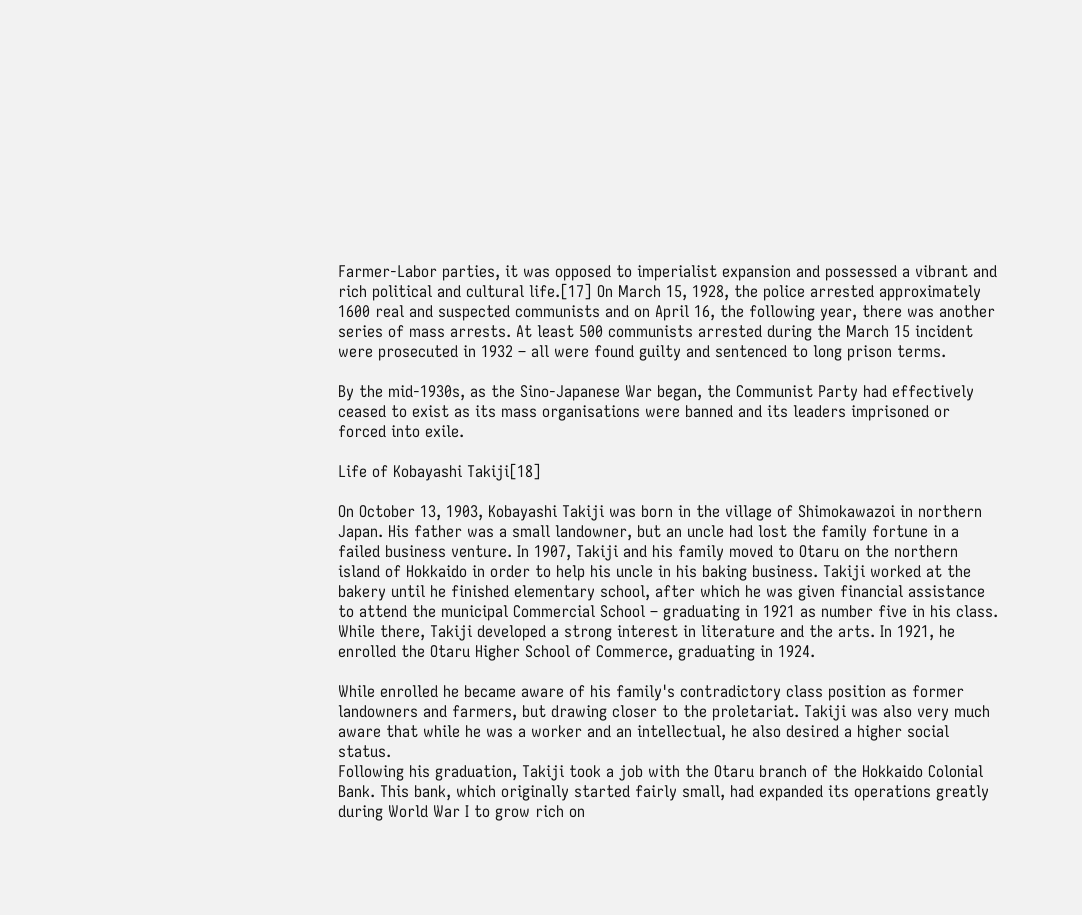Farmer-Labor parties, it was opposed to imperialist expansion and possessed a vibrant and rich political and cultural life.[17] On March 15, 1928, the police arrested approximately 1600 real and suspected communists and on April 16, the following year, there was another series of mass arrests. At least 500 communists arrested during the March 15 incident were prosecuted in 1932 – all were found guilty and sentenced to long prison terms.

By the mid-1930s, as the Sino-Japanese War began, the Communist Party had effectively ceased to exist as its mass organisations were banned and its leaders imprisoned or forced into exile.

Life of Kobayashi Takiji[18]

On October 13, 1903, Kobayashi Takiji was born in the village of Shimokawazoi in northern Japan. His father was a small landowner, but an uncle had lost the family fortune in a failed business venture. In 1907, Takiji and his family moved to Otaru on the northern island of Hokkaido in order to help his uncle in his baking business. Takiji worked at the bakery until he finished elementary school, after which he was given financial assistance to attend the municipal Commercial School – graduating in 1921 as number five in his class. While there, Takiji developed a strong interest in literature and the arts. In 1921, he enrolled the Otaru Higher School of Commerce, graduating in 1924.

While enrolled he became aware of his family's contradictory class position as former landowners and farmers, but drawing closer to the proletariat. Takiji was also very much aware that while he was a worker and an intellectual, he also desired a higher social status.
Following his graduation, Takiji took a job with the Otaru branch of the Hokkaido Colonial Bank. This bank, which originally started fairly small, had expanded its operations greatly during World War I to grow rich on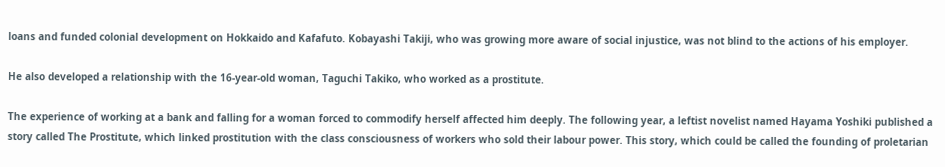loans and funded colonial development on Hokkaido and Kafafuto. Kobayashi Takiji, who was growing more aware of social injustice, was not blind to the actions of his employer.

He also developed a relationship with the 16-year-old woman, Taguchi Takiko, who worked as a prostitute.

The experience of working at a bank and falling for a woman forced to commodify herself affected him deeply. The following year, a leftist novelist named Hayama Yoshiki published a story called The Prostitute, which linked prostitution with the class consciousness of workers who sold their labour power. This story, which could be called the founding of proletarian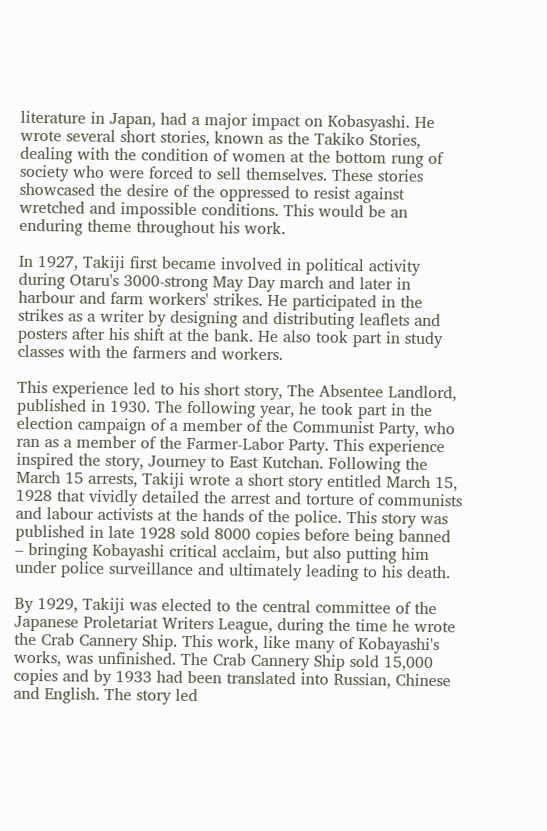literature in Japan, had a major impact on Kobasyashi. He wrote several short stories, known as the Takiko Stories, dealing with the condition of women at the bottom rung of society who were forced to sell themselves. These stories showcased the desire of the oppressed to resist against wretched and impossible conditions. This would be an enduring theme throughout his work.

In 1927, Takiji first became involved in political activity during Otaru's 3000-strong May Day march and later in harbour and farm workers' strikes. He participated in the strikes as a writer by designing and distributing leaflets and posters after his shift at the bank. He also took part in study classes with the farmers and workers.

This experience led to his short story, The Absentee Landlord, published in 1930. The following year, he took part in the election campaign of a member of the Communist Party, who ran as a member of the Farmer-Labor Party. This experience inspired the story, Journey to East Kutchan. Following the March 15 arrests, Takiji wrote a short story entitled March 15, 1928 that vividly detailed the arrest and torture of communists and labour activists at the hands of the police. This story was published in late 1928 sold 8000 copies before being banned – bringing Kobayashi critical acclaim, but also putting him under police surveillance and ultimately leading to his death.

By 1929, Takiji was elected to the central committee of the Japanese Proletariat Writers League, during the time he wrote the Crab Cannery Ship. This work, like many of Kobayashi's works, was unfinished. The Crab Cannery Ship sold 15,000 copies and by 1933 had been translated into Russian, Chinese and English. The story led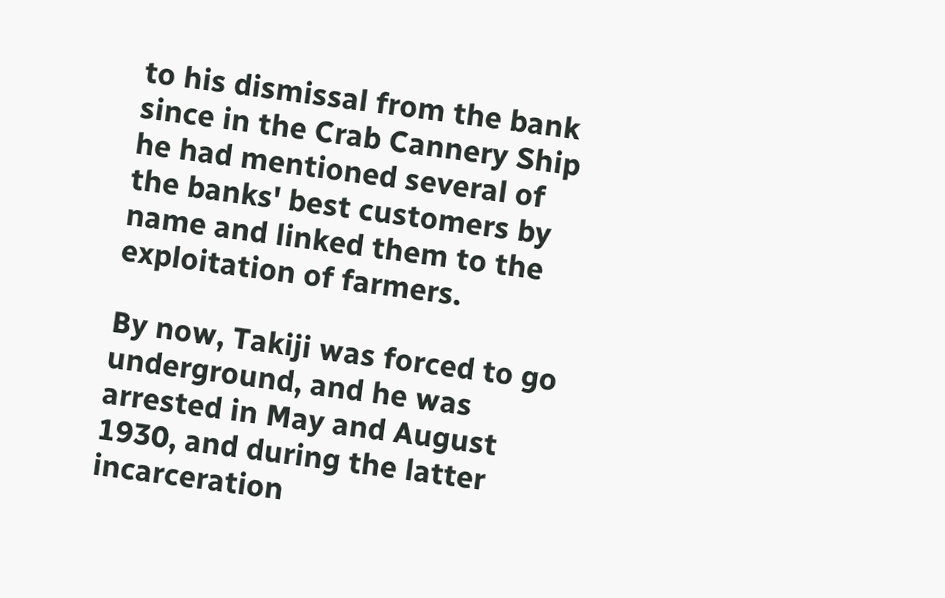to his dismissal from the bank since in the Crab Cannery Ship he had mentioned several of the banks' best customers by name and linked them to the exploitation of farmers.

By now, Takiji was forced to go underground, and he was arrested in May and August 1930, and during the latter incarceration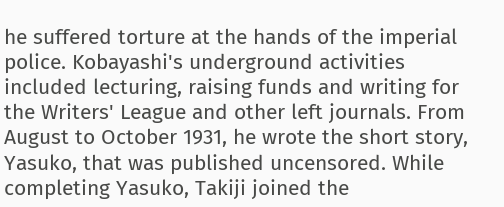he suffered torture at the hands of the imperial police. Kobayashi's underground activities included lecturing, raising funds and writing for the Writers' League and other left journals. From August to October 1931, he wrote the short story, Yasuko, that was published uncensored. While completing Yasuko, Takiji joined the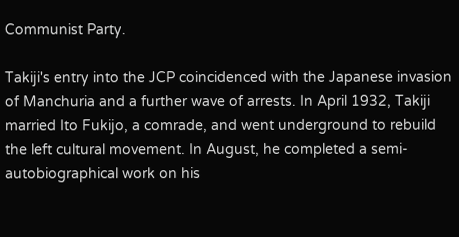Communist Party.

Takiji's entry into the JCP coincidenced with the Japanese invasion of Manchuria and a further wave of arrests. In April 1932, Takiji married Ito Fukijo, a comrade, and went underground to rebuild the left cultural movement. In August, he completed a semi-autobiographical work on his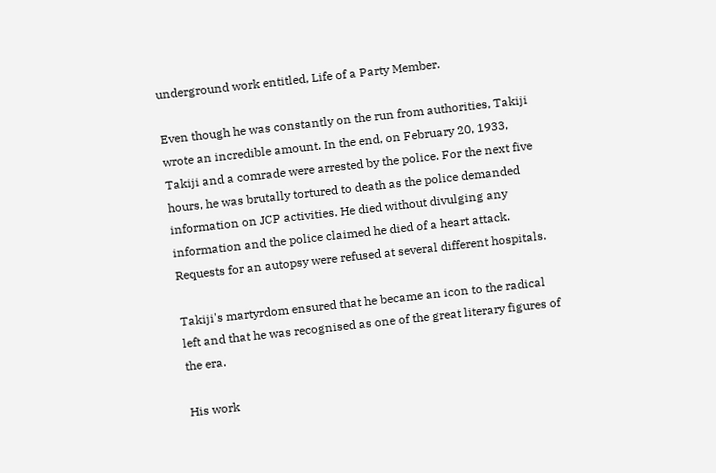underground work entitled, Life of a Party Member.

Even though he was constantly on the run from authorities, Takiji wrote an incredible amount. In the end, on February 20, 1933, Takiji and a comrade were arrested by the police. For the next five hours, he was brutally tortured to death as the police demanded information on JCP activities. He died without divulging any information and the police claimed he died of a heart attack. Requests for an autopsy were refused at several different hospitals.

Takiji's martyrdom ensured that he became an icon to the radical left and that he was recognised as one of the great literary figures of the era.

His work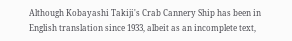Although Kobayashi Takiji's Crab Cannery Ship has been in English translation since 1933, albeit as an incomplete text,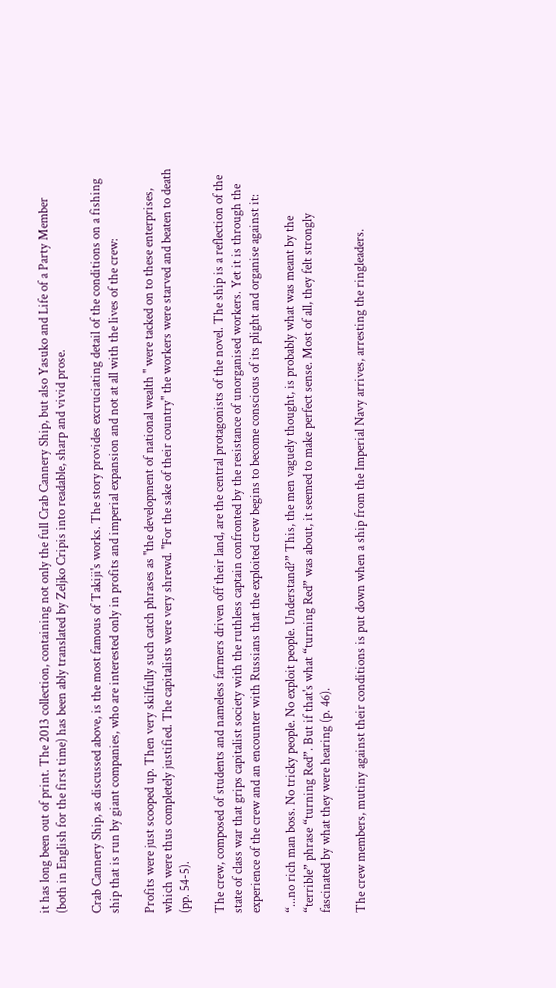it has long been out of print. The 2013 collection, containing not only the full Crab Cannery Ship, but also Yasuko and Life of a Party Member (both in English for the first time) has been ably translated by Zeljko Cripis into readable, sharp and vivid prose.

Crab Cannery Ship, as discussed above, is the most famous of Takiji's works. The story provides excruciating detail of the conditions on a fishing ship that is run by giant companies, who are interested only in profits and imperial expansion and not at all with the lives of the crew:

Profits were just scooped up. Then very skilfully such catch phrases as "the development of national wealth " were tacked on to these enterprises, which were thus completely justified. The capitalists were very shrewd. "For the sake of their country" the workers were starved and beaten to death (pp. 54-5).

The crew, composed of students and nameless farmers driven off their land, are the central protagonists of the novel. The ship is a reflection of the state of class war that grips capitalist society with the ruthless captain confronted by the resistance of unorganised workers. Yet it is through the experience of the crew and an encounter with Russians that the exploited crew begins to become conscious of its plight and organise against it:

“...no rich man boss. No tricky people. No exploit people. Understand?” This, the men vaguely thought, is probably what was meant by the “terrible” phrase “turning Red”. But if that's what “turning Red” was about, it seemed to make perfect sense. Most of all, they felt strongly fascinated by what they were hearing (p. 46).

The crew members, mutiny against their conditions is put down when a ship from the Imperial Navy arrives, arresting the ringleaders.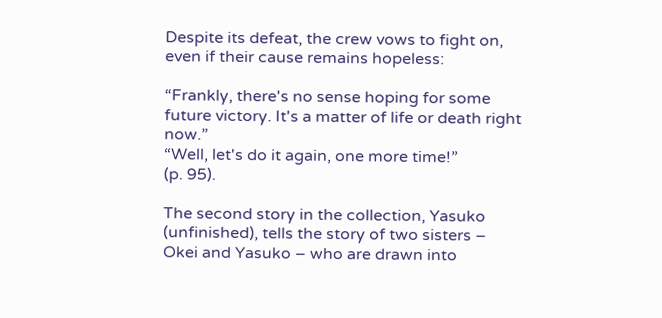Despite its defeat, the crew vows to fight on, even if their cause remains hopeless:

“Frankly, there's no sense hoping for some future victory. It's a matter of life or death right now.”
“Well, let's do it again, one more time!”
(p. 95).

The second story in the collection, Yasuko (unfinished), tells the story of two sisters – Okei and Yasuko – who are drawn into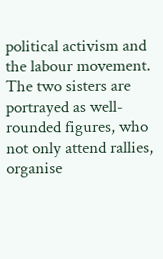political activism and the labour movement. The two sisters are portrayed as well-rounded figures, who not only attend rallies, organise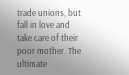trade unions, but fall in love and take care of their poor mother. The ultimate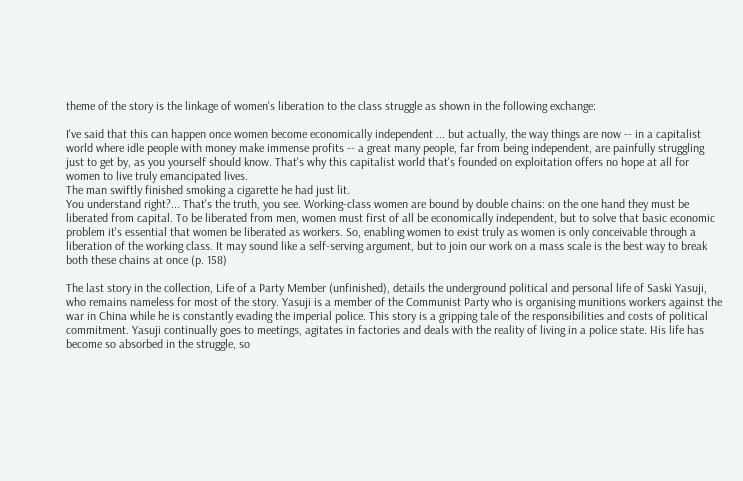theme of the story is the linkage of women's liberation to the class struggle as shown in the following exchange:

I've said that this can happen once women become economically independent ... but actually, the way things are now -- in a capitalist world where idle people with money make immense profits -- a great many people, far from being independent, are painfully struggling just to get by, as you yourself should know. That's why this capitalist world that's founded on exploitation offers no hope at all for women to live truly emancipated lives.
The man swiftly finished smoking a cigarette he had just lit.
You understand right?... That's the truth, you see. Working-class women are bound by double chains: on the one hand they must be liberated from capital. To be liberated from men, women must first of all be economically independent, but to solve that basic economic problem it's essential that women be liberated as workers. So, enabling women to exist truly as women is only conceivable through a liberation of the working class. It may sound like a self-serving argument, but to join our work on a mass scale is the best way to break both these chains at once (p. 158)

The last story in the collection, Life of a Party Member (unfinished), details the underground political and personal life of Saski Yasuji, who remains nameless for most of the story. Yasuji is a member of the Communist Party who is organising munitions workers against the war in China while he is constantly evading the imperial police. This story is a gripping tale of the responsibilities and costs of political commitment. Yasuji continually goes to meetings, agitates in factories and deals with the reality of living in a police state. His life has become so absorbed in the struggle, so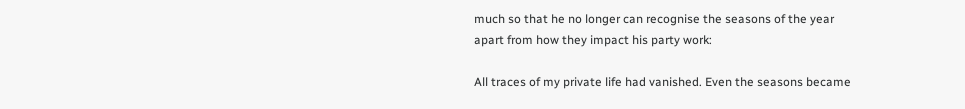much so that he no longer can recognise the seasons of the year apart from how they impact his party work:

All traces of my private life had vanished. Even the seasons became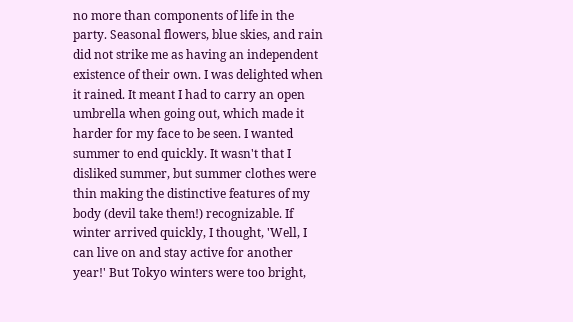no more than components of life in the party. Seasonal flowers, blue skies, and rain did not strike me as having an independent existence of their own. I was delighted when it rained. It meant I had to carry an open umbrella when going out, which made it harder for my face to be seen. I wanted summer to end quickly. It wasn't that I disliked summer, but summer clothes were thin making the distinctive features of my body (devil take them!) recognizable. If winter arrived quickly, I thought, 'Well, I can live on and stay active for another year!' But Tokyo winters were too bright,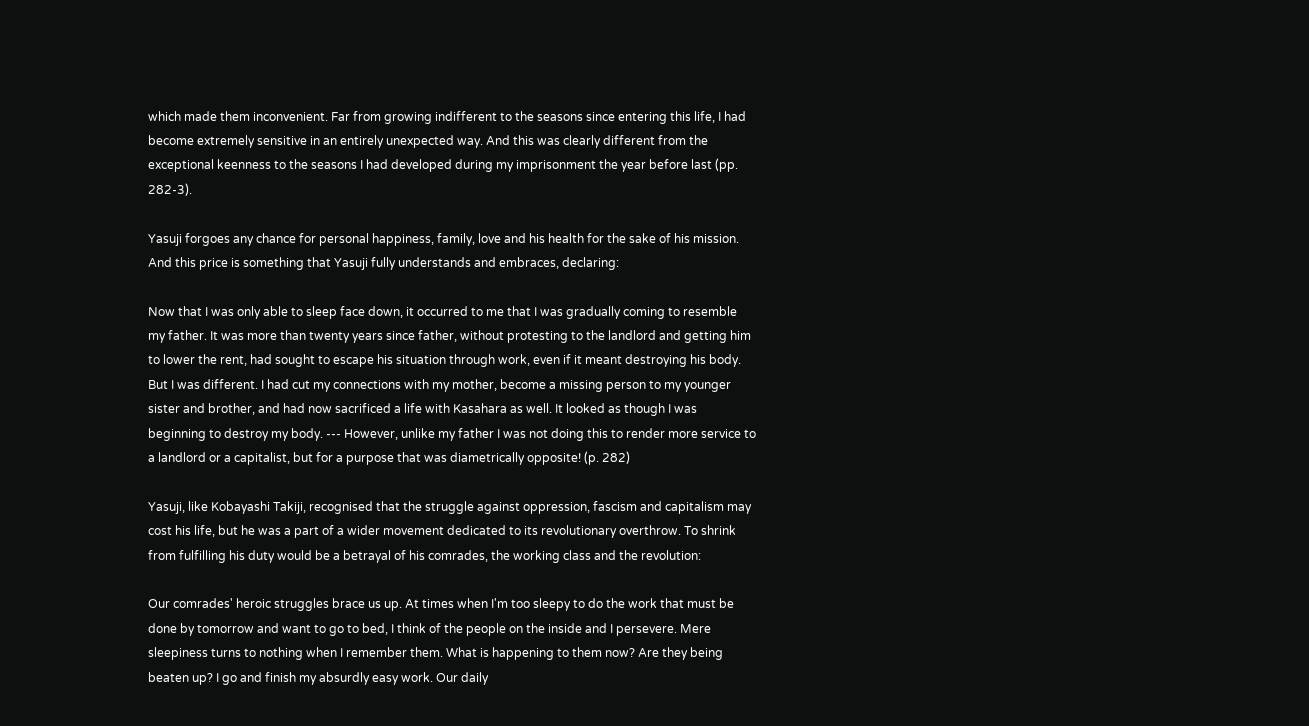which made them inconvenient. Far from growing indifferent to the seasons since entering this life, I had become extremely sensitive in an entirely unexpected way. And this was clearly different from the exceptional keenness to the seasons I had developed during my imprisonment the year before last (pp. 282-3).

Yasuji forgoes any chance for personal happiness, family, love and his health for the sake of his mission. And this price is something that Yasuji fully understands and embraces, declaring:

Now that I was only able to sleep face down, it occurred to me that I was gradually coming to resemble my father. It was more than twenty years since father, without protesting to the landlord and getting him to lower the rent, had sought to escape his situation through work, even if it meant destroying his body. But I was different. I had cut my connections with my mother, become a missing person to my younger sister and brother, and had now sacrificed a life with Kasahara as well. It looked as though I was beginning to destroy my body. --- However, unlike my father I was not doing this to render more service to a landlord or a capitalist, but for a purpose that was diametrically opposite! (p. 282)

Yasuji, like Kobayashi Takiji, recognised that the struggle against oppression, fascism and capitalism may cost his life, but he was a part of a wider movement dedicated to its revolutionary overthrow. To shrink from fulfilling his duty would be a betrayal of his comrades, the working class and the revolution:

Our comrades' heroic struggles brace us up. At times when I'm too sleepy to do the work that must be done by tomorrow and want to go to bed, I think of the people on the inside and I persevere. Mere sleepiness turns to nothing when I remember them. What is happening to them now? Are they being beaten up? I go and finish my absurdly easy work. Our daily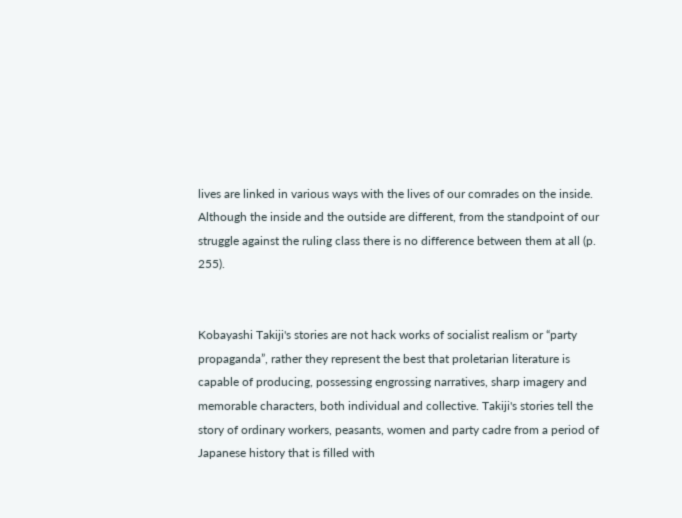lives are linked in various ways with the lives of our comrades on the inside. Although the inside and the outside are different, from the standpoint of our struggle against the ruling class there is no difference between them at all (p. 255).


Kobayashi Takiji's stories are not hack works of socialist realism or “party propaganda”, rather they represent the best that proletarian literature is capable of producing, possessing engrossing narratives, sharp imagery and memorable characters, both individual and collective. Takiji's stories tell the story of ordinary workers, peasants, women and party cadre from a period of Japanese history that is filled with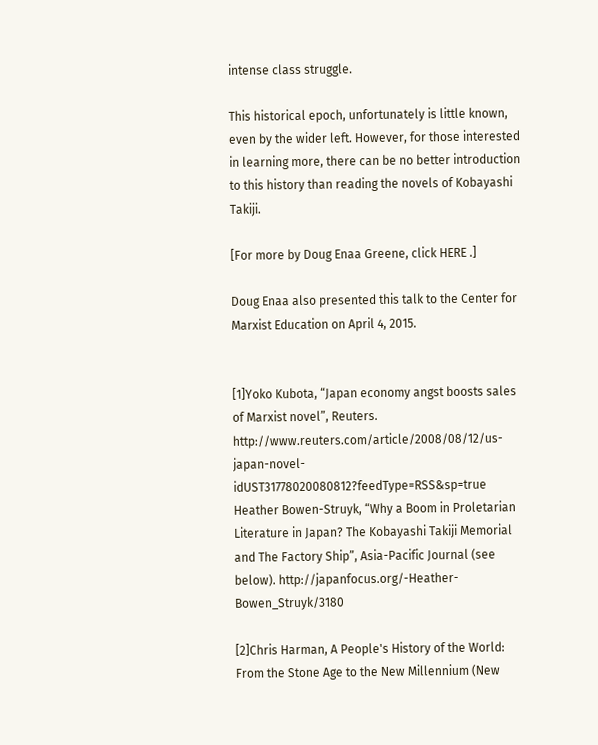intense class struggle.

This historical epoch, unfortunately is little known, even by the wider left. However, for those interested in learning more, there can be no better introduction to this history than reading the novels of Kobayashi Takiji.

[For more by Doug Enaa Greene, click HERE .]

Doug Enaa also presented this talk to the Center for Marxist Education on April 4, 2015.


[1]Yoko Kubota, “Japan economy angst boosts sales of Marxist novel”, Reuters. http://www.reuters.com/article/2008/08/12/us-japan-novel-idUST31778020080812?feedType=RSS&sp=true
Heather Bowen-Struyk, “Why a Boom in Proletarian Literature in Japan? The Kobayashi Takiji Memorial and The Factory Ship”, Asia-Pacific Journal (see below). http://japanfocus.org/-Heather-Bowen_Struyk/3180

[2]Chris Harman, A People's History of the World: From the Stone Age to the New Millennium (New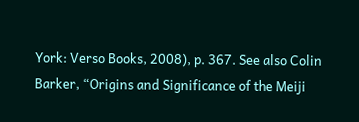York: Verso Books, 2008), p. 367. See also Colin Barker, “Origins and Significance of the Meiji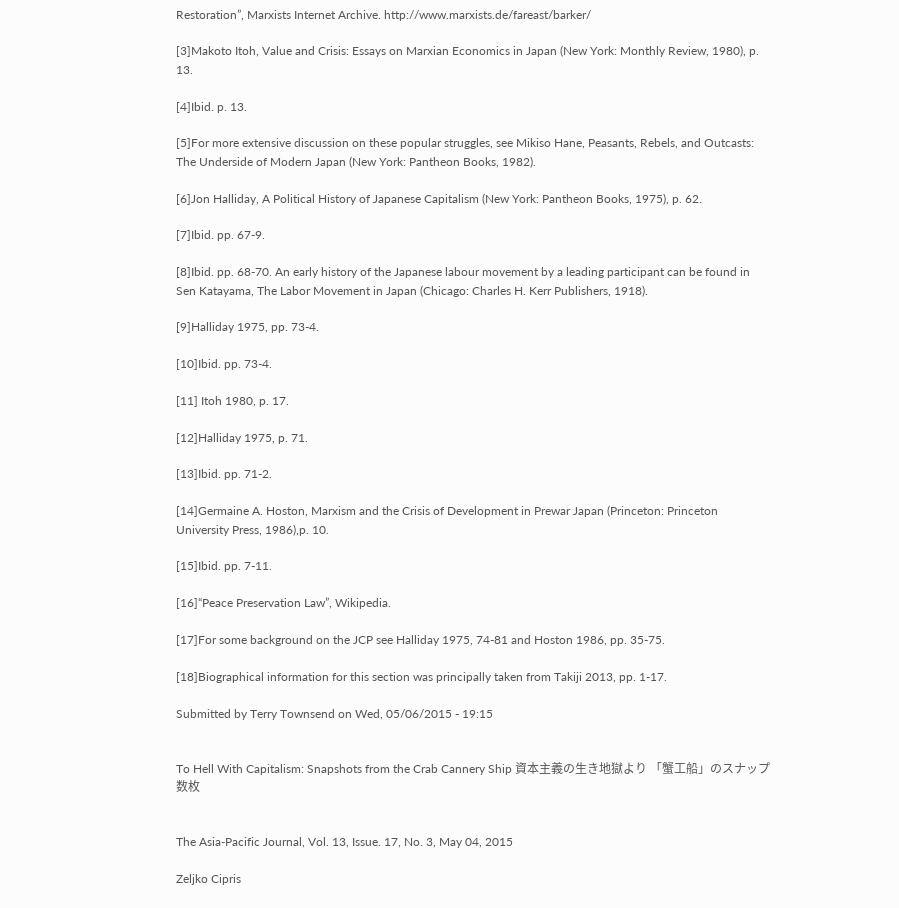Restoration”, Marxists Internet Archive. http://www.marxists.de/fareast/barker/

[3]Makoto Itoh, Value and Crisis: Essays on Marxian Economics in Japan (New York: Monthly Review, 1980), p. 13.

[4]Ibid. p. 13.

[5]For more extensive discussion on these popular struggles, see Mikiso Hane, Peasants, Rebels, and Outcasts: The Underside of Modern Japan (New York: Pantheon Books, 1982).

[6]Jon Halliday, A Political History of Japanese Capitalism (New York: Pantheon Books, 1975), p. 62.

[7]Ibid. pp. 67-9.

[8]Ibid. pp. 68-70. An early history of the Japanese labour movement by a leading participant can be found in Sen Katayama, The Labor Movement in Japan (Chicago: Charles H. Kerr Publishers, 1918).

[9]Halliday 1975, pp. 73-4.

[10]Ibid. pp. 73-4.

[11] Itoh 1980, p. 17.

[12]Halliday 1975, p. 71.

[13]Ibid. pp. 71-2.

[14]Germaine A. Hoston, Marxism and the Crisis of Development in Prewar Japan (Princeton: Princeton University Press, 1986),p. 10.

[15]Ibid. pp. 7-11.

[16]“Peace Preservation Law”, Wikipedia.

[17]For some background on the JCP see Halliday 1975, 74-81 and Hoston 1986, pp. 35-75.

[18]Biographical information for this section was principally taken from Takiji 2013, pp. 1-17.

Submitted by Terry Townsend on Wed, 05/06/2015 - 19:15


To Hell With Capitalism: Snapshots from the Crab Cannery Ship 資本主義の生き地獄より 「蟹工船」のスナップ数枚


The Asia-Pacific Journal, Vol. 13, Issue. 17, No. 3, May 04, 2015

Zeljko Cipris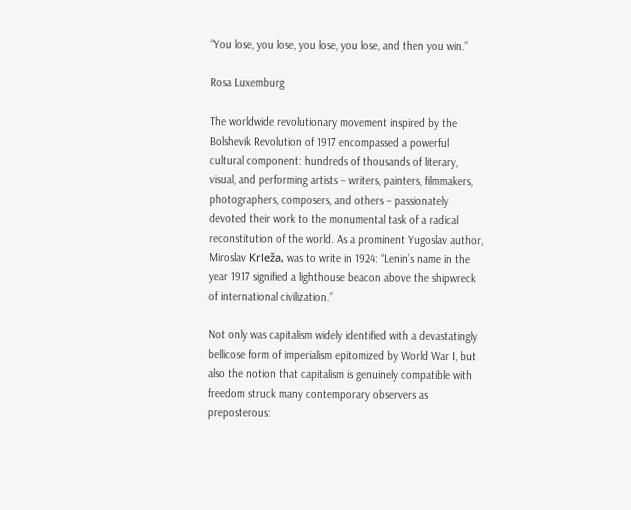“You lose, you lose, you lose, you lose, and then you win.”

Rosa Luxemburg

The worldwide revolutionary movement inspired by the Bolshevik Revolution of 1917 encompassed a powerful cultural component: hundreds of thousands of literary, visual, and performing artists – writers, painters, filmmakers, photographers, composers, and others – passionately devoted their work to the monumental task of a radical reconstitution of the world. As a prominent Yugoslav author, Miroslav Krleža, was to write in 1924: “Lenin’s name in the year 1917 signified a lighthouse beacon above the shipwreck of international civilization.”

Not only was capitalism widely identified with a devastatingly bellicose form of imperialism epitomized by World War I, but also the notion that capitalism is genuinely compatible with freedom struck many contemporary observers as preposterous: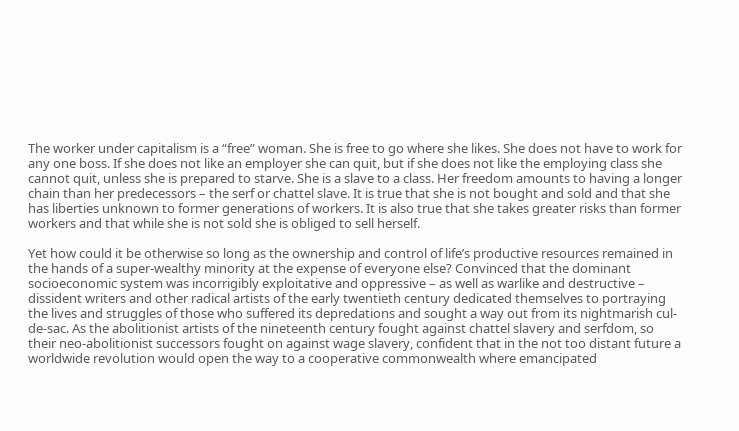The worker under capitalism is a “free” woman. She is free to go where she likes. She does not have to work for any one boss. If she does not like an employer she can quit, but if she does not like the employing class she cannot quit, unless she is prepared to starve. She is a slave to a class. Her freedom amounts to having a longer chain than her predecessors – the serf or chattel slave. It is true that she is not bought and sold and that she has liberties unknown to former generations of workers. It is also true that she takes greater risks than former workers and that while she is not sold she is obliged to sell herself.

Yet how could it be otherwise so long as the ownership and control of life’s productive resources remained in the hands of a super-wealthy minority at the expense of everyone else? Convinced that the dominant socioeconomic system was incorrigibly exploitative and oppressive – as well as warlike and destructive – dissident writers and other radical artists of the early twentieth century dedicated themselves to portraying the lives and struggles of those who suffered its depredations and sought a way out from its nightmarish cul-de-sac. As the abolitionist artists of the nineteenth century fought against chattel slavery and serfdom, so their neo-abolitionist successors fought on against wage slavery, confident that in the not too distant future a worldwide revolution would open the way to a cooperative commonwealth where emancipated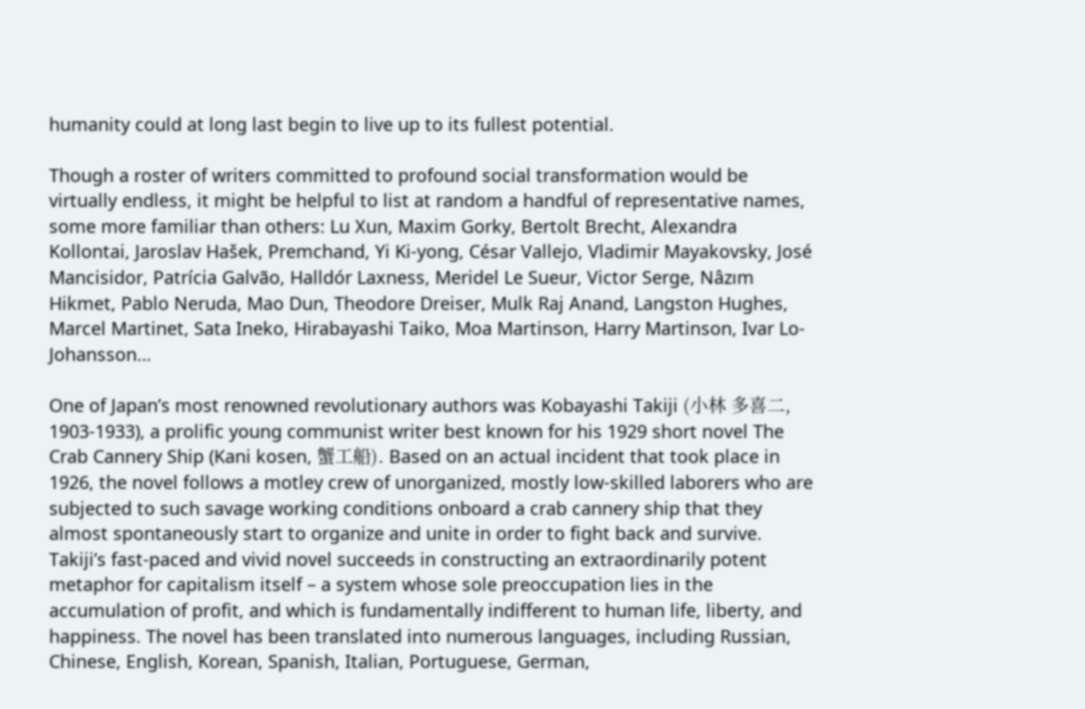humanity could at long last begin to live up to its fullest potential.

Though a roster of writers committed to profound social transformation would be virtually endless, it might be helpful to list at random a handful of representative names, some more familiar than others: Lu Xun, Maxim Gorky, Bertolt Brecht, Alexandra Kollontai, Jaroslav Hašek, Premchand, Yi Ki-yong, César Vallejo, Vladimir Mayakovsky, José Mancisidor, Patrícia Galvão, Halldór Laxness, Meridel Le Sueur, Victor Serge, Nâzım Hikmet, Pablo Neruda, Mao Dun, Theodore Dreiser, Mulk Raj Anand, Langston Hughes, Marcel Martinet, Sata Ineko, Hirabayashi Taiko, Moa Martinson, Harry Martinson, Ivar Lo-Johansson…

One of Japan’s most renowned revolutionary authors was Kobayashi Takiji (小林 多喜二, 1903-1933), a prolific young communist writer best known for his 1929 short novel The Crab Cannery Ship (Kani kosen, 蟹工船). Based on an actual incident that took place in 1926, the novel follows a motley crew of unorganized, mostly low-skilled laborers who are subjected to such savage working conditions onboard a crab cannery ship that they almost spontaneously start to organize and unite in order to fight back and survive. Takiji’s fast-paced and vivid novel succeeds in constructing an extraordinarily potent metaphor for capitalism itself – a system whose sole preoccupation lies in the accumulation of profit, and which is fundamentally indifferent to human life, liberty, and happiness. The novel has been translated into numerous languages, including Russian, Chinese, English, Korean, Spanish, Italian, Portuguese, German,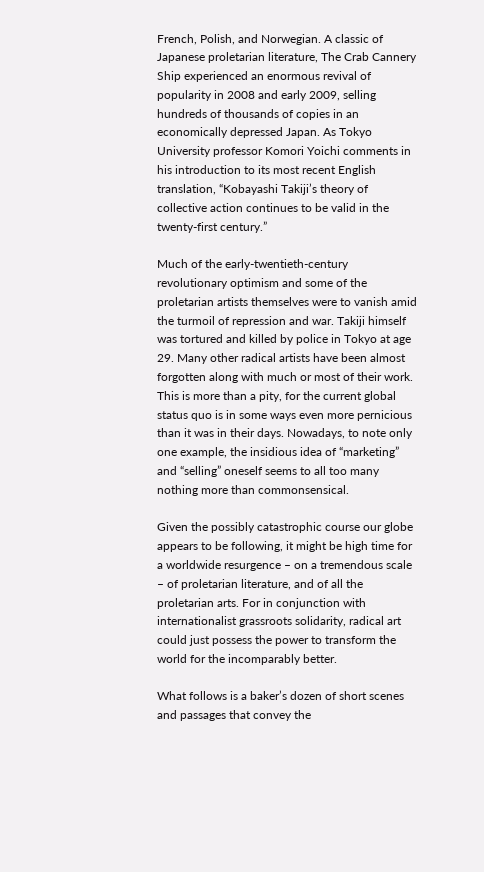French, Polish, and Norwegian. A classic of Japanese proletarian literature, The Crab Cannery Ship experienced an enormous revival of popularity in 2008 and early 2009, selling hundreds of thousands of copies in an economically depressed Japan. As Tokyo University professor Komori Yoichi comments in his introduction to its most recent English translation, “Kobayashi Takiji’s theory of collective action continues to be valid in the twenty-first century.”

Much of the early-twentieth-century revolutionary optimism and some of the proletarian artists themselves were to vanish amid the turmoil of repression and war. Takiji himself was tortured and killed by police in Tokyo at age 29. Many other radical artists have been almost forgotten along with much or most of their work. This is more than a pity, for the current global status quo is in some ways even more pernicious than it was in their days. Nowadays, to note only one example, the insidious idea of “marketing” and “selling” oneself seems to all too many nothing more than commonsensical.

Given the possibly catastrophic course our globe appears to be following, it might be high time for a worldwide resurgence – on a tremendous scale – of proletarian literature, and of all the proletarian arts. For in conjunction with internationalist grassroots solidarity, radical art could just possess the power to transform the world for the incomparably better.

What follows is a baker’s dozen of short scenes and passages that convey the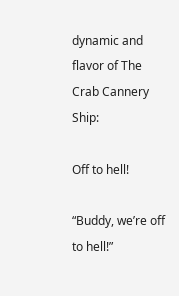dynamic and flavor of The Crab Cannery Ship:

Off to hell!

“Buddy, we’re off to hell!”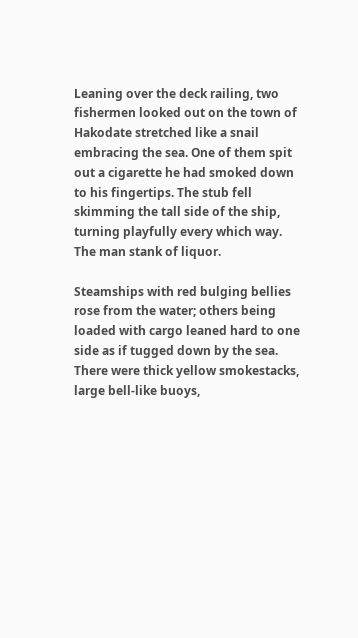Leaning over the deck railing, two fishermen looked out on the town of Hakodate stretched like a snail embracing the sea. One of them spit out a cigarette he had smoked down to his fingertips. The stub fell skimming the tall side of the ship, turning playfully every which way. The man stank of liquor.

Steamships with red bulging bellies rose from the water; others being loaded with cargo leaned hard to one side as if tugged down by the sea. There were thick yellow smokestacks, large bell-like buoys,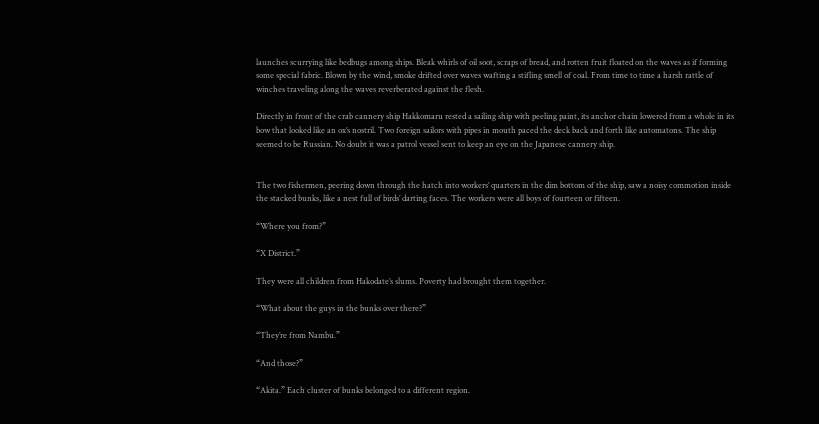launches scurrying like bedbugs among ships. Bleak whirls of oil soot, scraps of bread, and rotten fruit floated on the waves as if forming some special fabric. Blown by the wind, smoke drifted over waves wafting a stifling smell of coal. From time to time a harsh rattle of winches traveling along the waves reverberated against the flesh.

Directly in front of the crab cannery ship Hakkomaru rested a sailing ship with peeling paint, its anchor chain lowered from a whole in its bow that looked like an ox’s nostril. Two foreign sailors with pipes in mouth paced the deck back and forth like automatons. The ship seemed to be Russian. No doubt it was a patrol vessel sent to keep an eye on the Japanese cannery ship.


The two fishermen, peering down through the hatch into workers’ quarters in the dim bottom of the ship, saw a noisy commotion inside the stacked bunks, like a nest full of birds’ darting faces. The workers were all boys of fourteen or fifteen.

“Where you from?”

“X District.”

They were all children from Hakodate’s slums. Poverty had brought them together.

“What about the guys in the bunks over there?”

“They’re from Nambu.”

“And those?”

“Akita.” Each cluster of bunks belonged to a different region.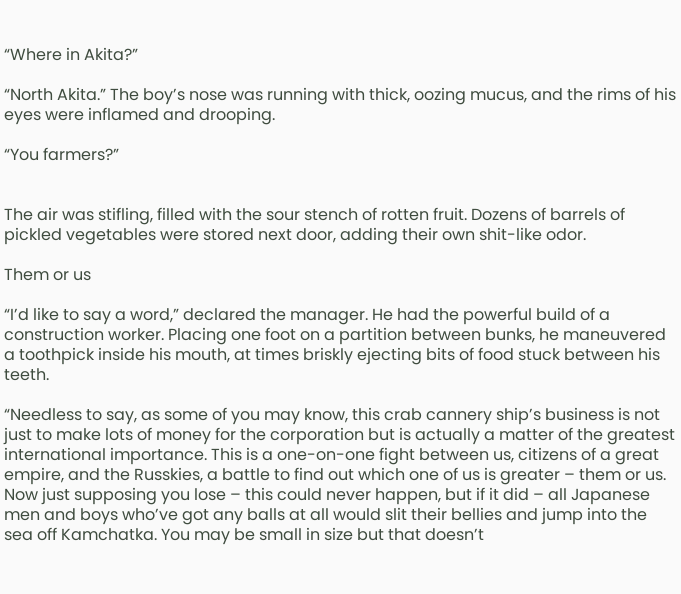“Where in Akita?”

“North Akita.” The boy’s nose was running with thick, oozing mucus, and the rims of his eyes were inflamed and drooping.

“You farmers?”


The air was stifling, filled with the sour stench of rotten fruit. Dozens of barrels of pickled vegetables were stored next door, adding their own shit-like odor.

Them or us

“I’d like to say a word,” declared the manager. He had the powerful build of a construction worker. Placing one foot on a partition between bunks, he maneuvered a toothpick inside his mouth, at times briskly ejecting bits of food stuck between his teeth.

“Needless to say, as some of you may know, this crab cannery ship’s business is not just to make lots of money for the corporation but is actually a matter of the greatest international importance. This is a one-on-one fight between us, citizens of a great empire, and the Russkies, a battle to find out which one of us is greater – them or us. Now just supposing you lose – this could never happen, but if it did – all Japanese men and boys who’ve got any balls at all would slit their bellies and jump into the sea off Kamchatka. You may be small in size but that doesn’t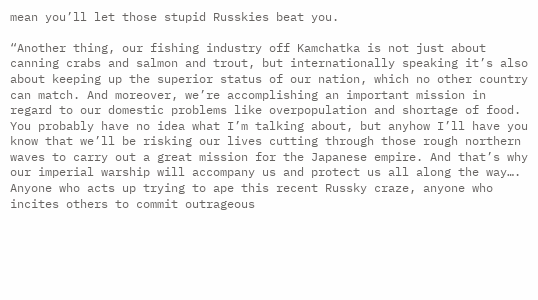mean you’ll let those stupid Russkies beat you.

“Another thing, our fishing industry off Kamchatka is not just about canning crabs and salmon and trout, but internationally speaking it’s also about keeping up the superior status of our nation, which no other country can match. And moreover, we’re accomplishing an important mission in regard to our domestic problems like overpopulation and shortage of food. You probably have no idea what I’m talking about, but anyhow I’ll have you know that we’ll be risking our lives cutting through those rough northern waves to carry out a great mission for the Japanese empire. And that’s why our imperial warship will accompany us and protect us all along the way…. Anyone who acts up trying to ape this recent Russky craze, anyone who incites others to commit outrageous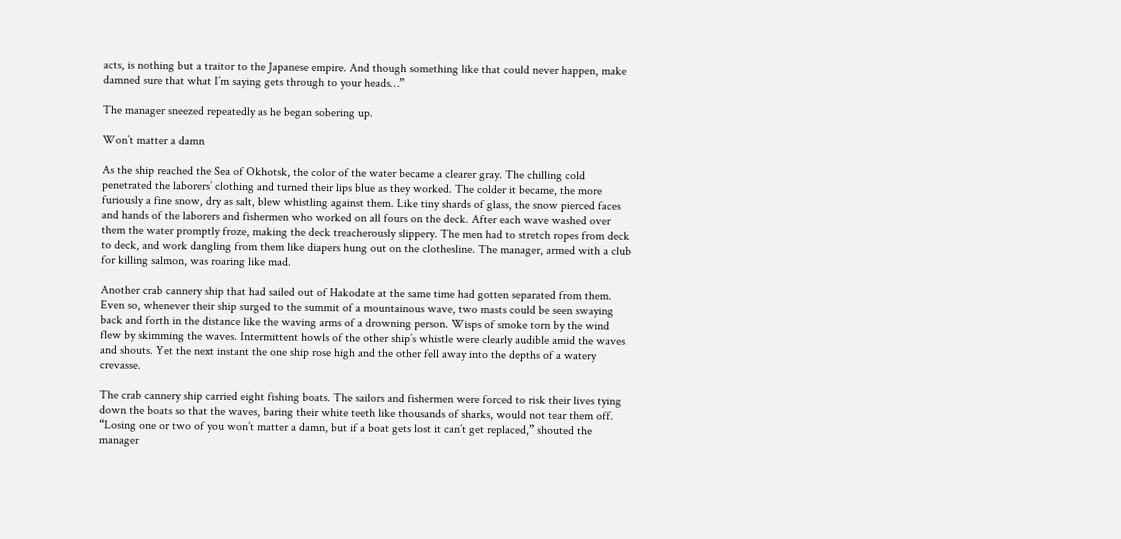acts, is nothing but a traitor to the Japanese empire. And though something like that could never happen, make damned sure that what I’m saying gets through to your heads…”

The manager sneezed repeatedly as he began sobering up.

Won’t matter a damn

As the ship reached the Sea of Okhotsk, the color of the water became a clearer gray. The chilling cold penetrated the laborers’ clothing and turned their lips blue as they worked. The colder it became, the more furiously a fine snow, dry as salt, blew whistling against them. Like tiny shards of glass, the snow pierced faces and hands of the laborers and fishermen who worked on all fours on the deck. After each wave washed over them the water promptly froze, making the deck treacherously slippery. The men had to stretch ropes from deck to deck, and work dangling from them like diapers hung out on the clothesline. The manager, armed with a club for killing salmon, was roaring like mad.

Another crab cannery ship that had sailed out of Hakodate at the same time had gotten separated from them. Even so, whenever their ship surged to the summit of a mountainous wave, two masts could be seen swaying back and forth in the distance like the waving arms of a drowning person. Wisps of smoke torn by the wind flew by skimming the waves. Intermittent howls of the other ship’s whistle were clearly audible amid the waves and shouts. Yet the next instant the one ship rose high and the other fell away into the depths of a watery crevasse.

The crab cannery ship carried eight fishing boats. The sailors and fishermen were forced to risk their lives tying down the boats so that the waves, baring their white teeth like thousands of sharks, would not tear them off. “Losing one or two of you won’t matter a damn, but if a boat gets lost it can’t get replaced,” shouted the manager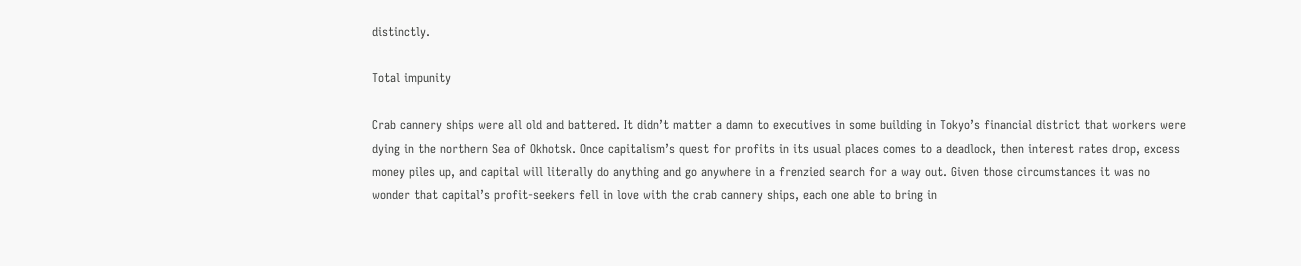distinctly.

Total impunity

Crab cannery ships were all old and battered. It didn’t matter a damn to executives in some building in Tokyo’s financial district that workers were dying in the northern Sea of Okhotsk. Once capitalism’s quest for profits in its usual places comes to a deadlock, then interest rates drop, excess money piles up, and capital will literally do anything and go anywhere in a frenzied search for a way out. Given those circumstances it was no wonder that capital’s profit-seekers fell in love with the crab cannery ships, each one able to bring in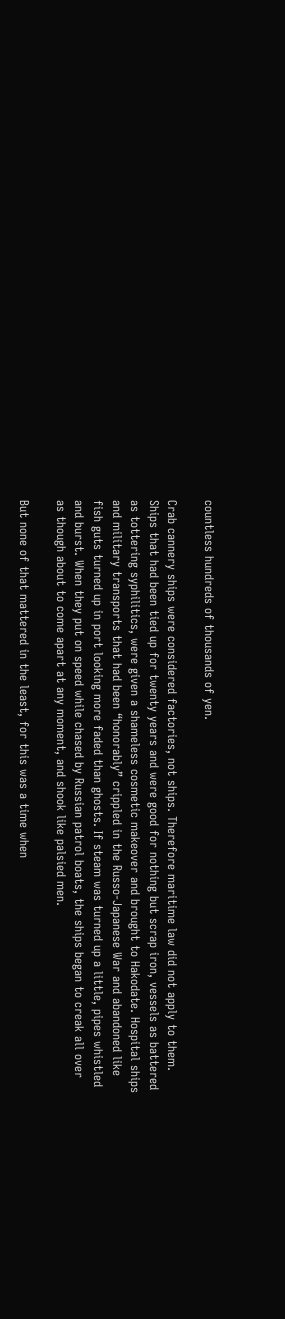countless hundreds of thousands of yen.

Crab cannery ships were considered factories, not ships. Therefore maritime law did not apply to them. Ships that had been tied up for twenty years and were good for nothing but scrap iron, vessels as battered as tottering syphilitics, were given a shameless cosmetic makeover and brought to Hakodate. Hospital ships and military transports that had been “honorably” crippled in the Russo-Japanese War and abandoned like fish guts turned up in port looking more faded than ghosts. If steam was turned up a little, pipes whistled and burst. When they put on speed while chased by Russian patrol boats, the ships began to creak all over as though about to come apart at any moment, and shook like palsied men.

But none of that mattered in the least, for this was a time when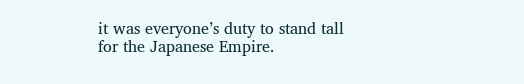it was everyone’s duty to stand tall for the Japanese Empire.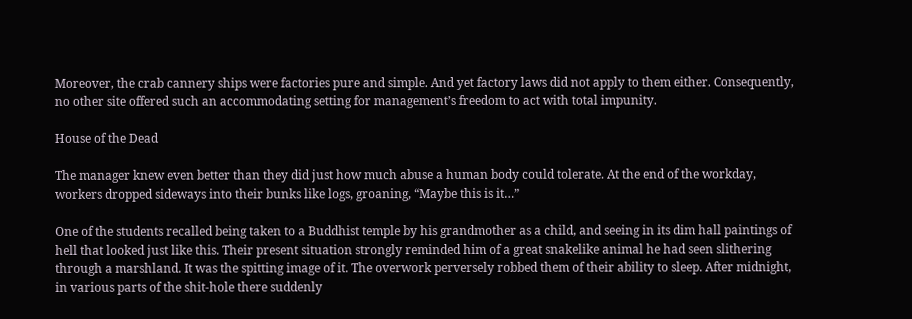Moreover, the crab cannery ships were factories pure and simple. And yet factory laws did not apply to them either. Consequently, no other site offered such an accommodating setting for management’s freedom to act with total impunity.

House of the Dead

The manager knew even better than they did just how much abuse a human body could tolerate. At the end of the workday, workers dropped sideways into their bunks like logs, groaning, “Maybe this is it…”

One of the students recalled being taken to a Buddhist temple by his grandmother as a child, and seeing in its dim hall paintings of hell that looked just like this. Their present situation strongly reminded him of a great snakelike animal he had seen slithering through a marshland. It was the spitting image of it. The overwork perversely robbed them of their ability to sleep. After midnight, in various parts of the shit-hole there suddenly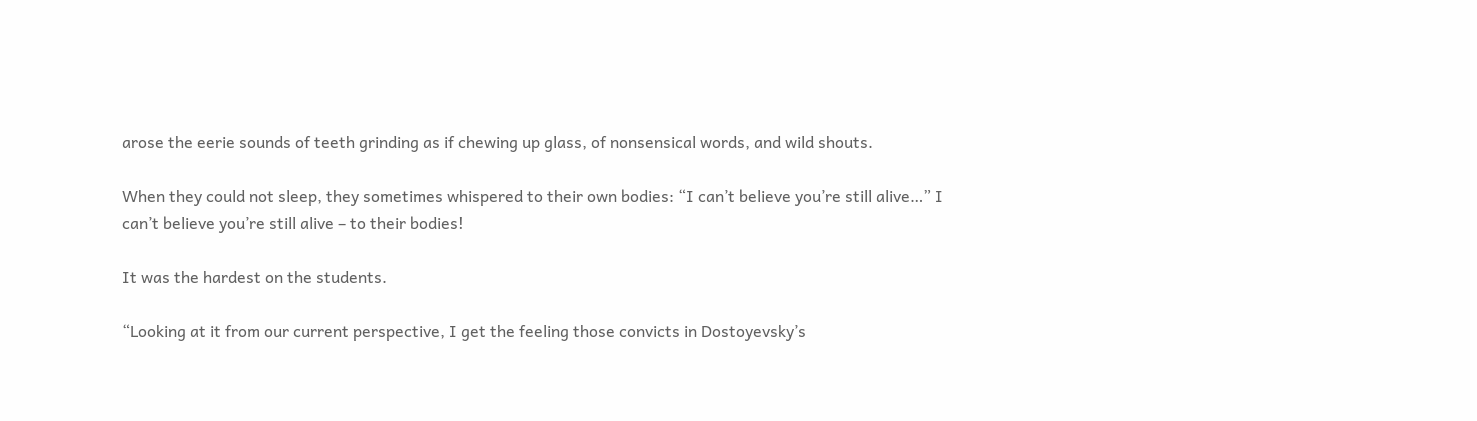arose the eerie sounds of teeth grinding as if chewing up glass, of nonsensical words, and wild shouts.

When they could not sleep, they sometimes whispered to their own bodies: “I can’t believe you’re still alive…” I can’t believe you’re still alive – to their bodies!

It was the hardest on the students.

“Looking at it from our current perspective, I get the feeling those convicts in Dostoyevsky’s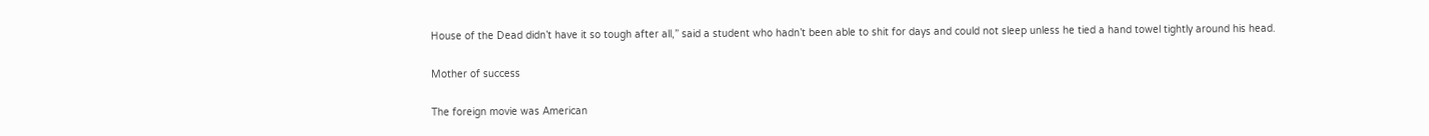House of the Dead didn’t have it so tough after all,” said a student who hadn’t been able to shit for days and could not sleep unless he tied a hand towel tightly around his head.

Mother of success

The foreign movie was American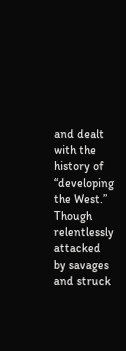and dealt with the history of “developing the West.” Though relentlessly attacked by savages and struck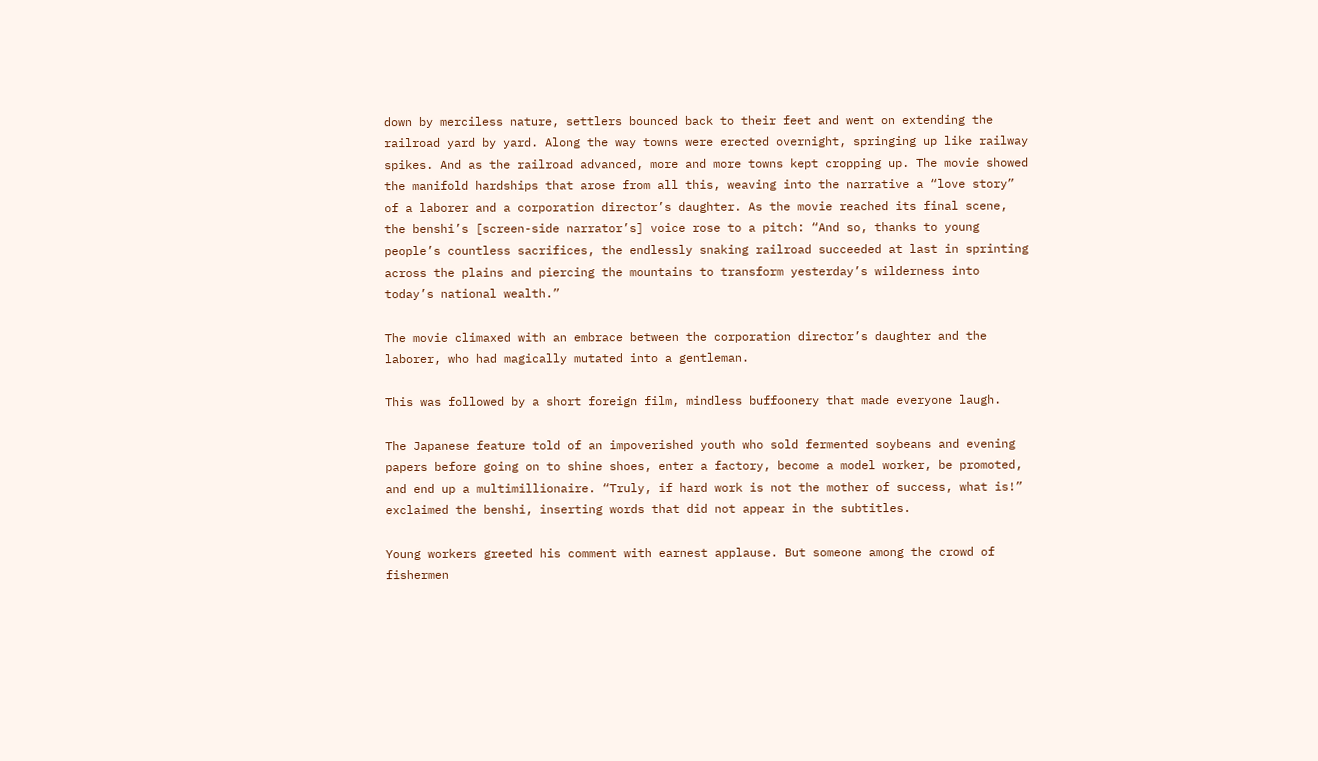down by merciless nature, settlers bounced back to their feet and went on extending the railroad yard by yard. Along the way towns were erected overnight, springing up like railway spikes. And as the railroad advanced, more and more towns kept cropping up. The movie showed the manifold hardships that arose from all this, weaving into the narrative a “love story” of a laborer and a corporation director’s daughter. As the movie reached its final scene, the benshi’s [screen-side narrator’s] voice rose to a pitch: “And so, thanks to young people’s countless sacrifices, the endlessly snaking railroad succeeded at last in sprinting across the plains and piercing the mountains to transform yesterday’s wilderness into today’s national wealth.”

The movie climaxed with an embrace between the corporation director’s daughter and the laborer, who had magically mutated into a gentleman.

This was followed by a short foreign film, mindless buffoonery that made everyone laugh.

The Japanese feature told of an impoverished youth who sold fermented soybeans and evening papers before going on to shine shoes, enter a factory, become a model worker, be promoted, and end up a multimillionaire. “Truly, if hard work is not the mother of success, what is!” exclaimed the benshi, inserting words that did not appear in the subtitles.

Young workers greeted his comment with earnest applause. But someone among the crowd of fishermen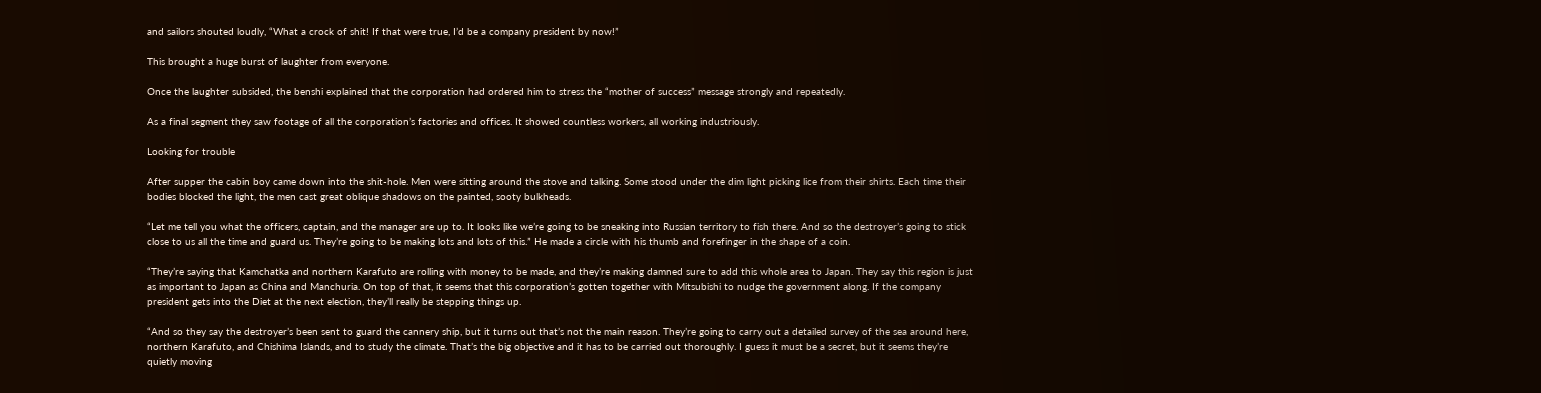and sailors shouted loudly, “What a crock of shit! If that were true, I’d be a company president by now!”

This brought a huge burst of laughter from everyone.

Once the laughter subsided, the benshi explained that the corporation had ordered him to stress the “mother of success” message strongly and repeatedly.

As a final segment they saw footage of all the corporation’s factories and offices. It showed countless workers, all working industriously.

Looking for trouble

After supper the cabin boy came down into the shit-hole. Men were sitting around the stove and talking. Some stood under the dim light picking lice from their shirts. Each time their bodies blocked the light, the men cast great oblique shadows on the painted, sooty bulkheads.

“Let me tell you what the officers, captain, and the manager are up to. It looks like we’re going to be sneaking into Russian territory to fish there. And so the destroyer’s going to stick close to us all the time and guard us. They’re going to be making lots and lots of this.” He made a circle with his thumb and forefinger in the shape of a coin.

“They’re saying that Kamchatka and northern Karafuto are rolling with money to be made, and they’re making damned sure to add this whole area to Japan. They say this region is just as important to Japan as China and Manchuria. On top of that, it seems that this corporation’s gotten together with Mitsubishi to nudge the government along. If the company president gets into the Diet at the next election, they’ll really be stepping things up.

“And so they say the destroyer’s been sent to guard the cannery ship, but it turns out that’s not the main reason. They’re going to carry out a detailed survey of the sea around here, northern Karafuto, and Chishima Islands, and to study the climate. That’s the big objective and it has to be carried out thoroughly. I guess it must be a secret, but it seems they’re quietly moving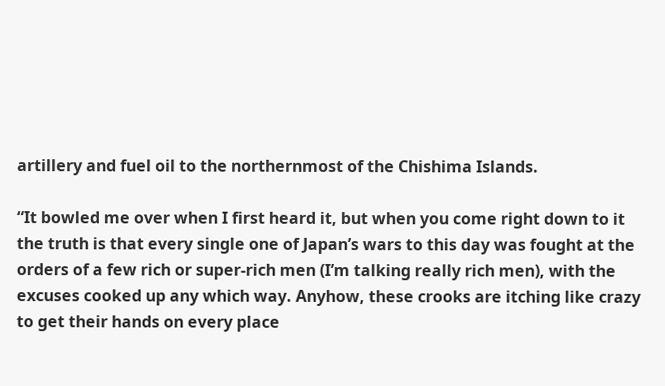artillery and fuel oil to the northernmost of the Chishima Islands.

“It bowled me over when I first heard it, but when you come right down to it the truth is that every single one of Japan’s wars to this day was fought at the orders of a few rich or super-rich men (I’m talking really rich men), with the excuses cooked up any which way. Anyhow, these crooks are itching like crazy to get their hands on every place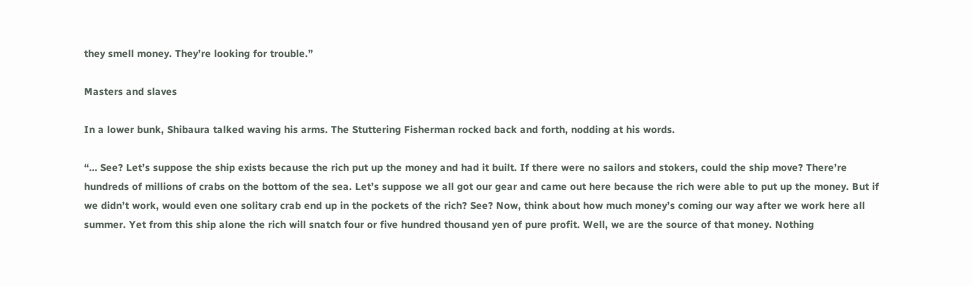they smell money. They’re looking for trouble.”

Masters and slaves

In a lower bunk, Shibaura talked waving his arms. The Stuttering Fisherman rocked back and forth, nodding at his words.

“… See? Let’s suppose the ship exists because the rich put up the money and had it built. If there were no sailors and stokers, could the ship move? There’re hundreds of millions of crabs on the bottom of the sea. Let’s suppose we all got our gear and came out here because the rich were able to put up the money. But if we didn’t work, would even one solitary crab end up in the pockets of the rich? See? Now, think about how much money’s coming our way after we work here all summer. Yet from this ship alone the rich will snatch four or five hundred thousand yen of pure profit. Well, we are the source of that money. Nothing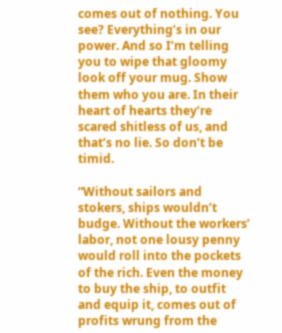comes out of nothing. You see? Everything’s in our power. And so I’m telling you to wipe that gloomy look off your mug. Show them who you are. In their heart of hearts they’re scared shitless of us, and that’s no lie. So don’t be timid.

“Without sailors and stokers, ships wouldn’t budge. Without the workers’ labor, not one lousy penny would roll into the pockets of the rich. Even the money to buy the ship, to outfit and equip it, comes out of profits wrung from the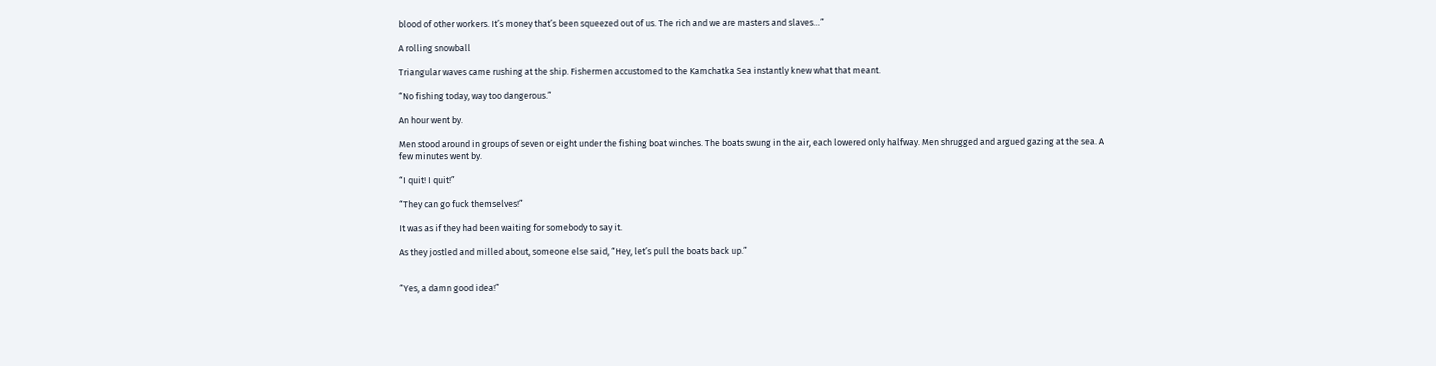blood of other workers. It’s money that’s been squeezed out of us. The rich and we are masters and slaves…”

A rolling snowball

Triangular waves came rushing at the ship. Fishermen accustomed to the Kamchatka Sea instantly knew what that meant.

“No fishing today, way too dangerous.”

An hour went by.

Men stood around in groups of seven or eight under the fishing boat winches. The boats swung in the air, each lowered only halfway. Men shrugged and argued gazing at the sea. A few minutes went by.

“I quit! I quit!”

“They can go fuck themselves!”

It was as if they had been waiting for somebody to say it.

As they jostled and milled about, someone else said, “Hey, let’s pull the boats back up.”


“Yes, a damn good idea!”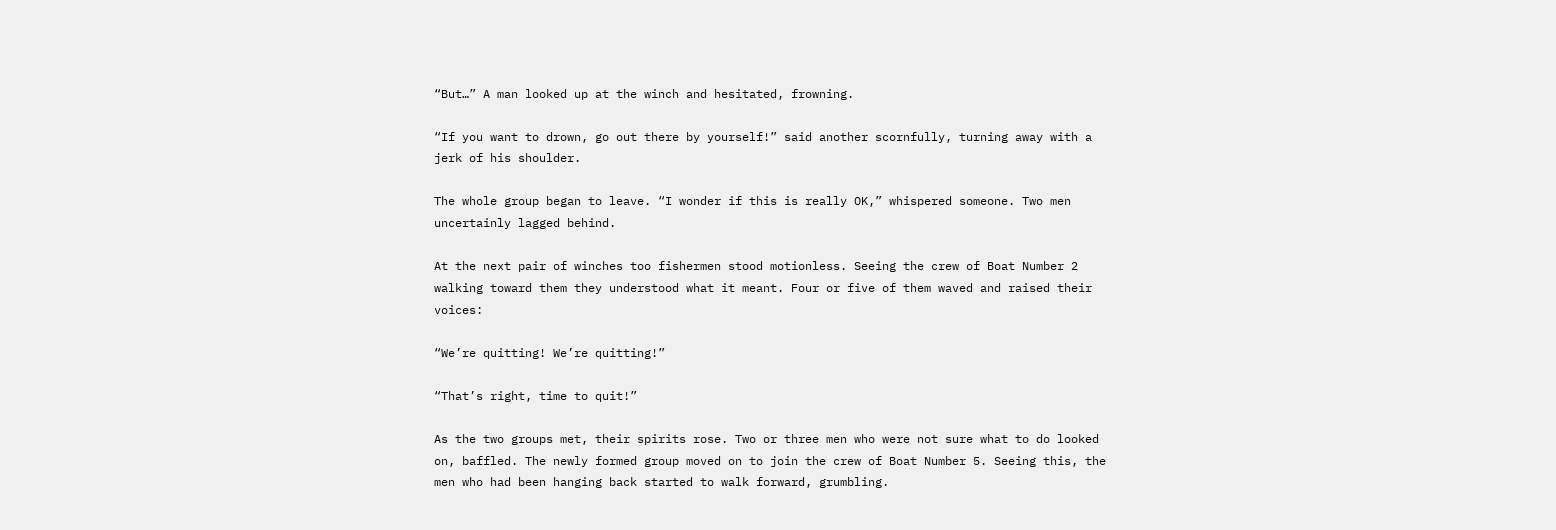“But…” A man looked up at the winch and hesitated, frowning.

“If you want to drown, go out there by yourself!” said another scornfully, turning away with a jerk of his shoulder.

The whole group began to leave. “I wonder if this is really OK,” whispered someone. Two men uncertainly lagged behind.

At the next pair of winches too fishermen stood motionless. Seeing the crew of Boat Number 2 walking toward them they understood what it meant. Four or five of them waved and raised their voices:

“We’re quitting! We’re quitting!”

“That’s right, time to quit!”

As the two groups met, their spirits rose. Two or three men who were not sure what to do looked on, baffled. The newly formed group moved on to join the crew of Boat Number 5. Seeing this, the men who had been hanging back started to walk forward, grumbling.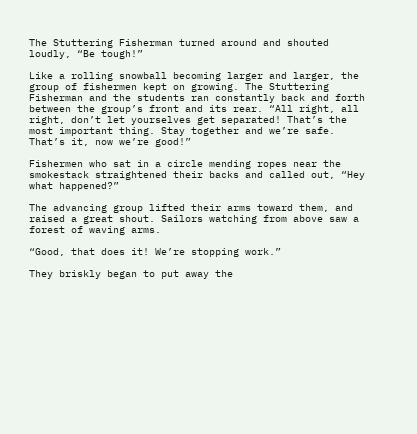The Stuttering Fisherman turned around and shouted loudly, “Be tough!”

Like a rolling snowball becoming larger and larger, the group of fishermen kept on growing. The Stuttering Fisherman and the students ran constantly back and forth between the group’s front and its rear. “All right, all right, don’t let yourselves get separated! That’s the most important thing. Stay together and we’re safe. That’s it, now we’re good!”

Fishermen who sat in a circle mending ropes near the smokestack straightened their backs and called out, “Hey what happened?”

The advancing group lifted their arms toward them, and raised a great shout. Sailors watching from above saw a forest of waving arms.

“Good, that does it! We’re stopping work.”

They briskly began to put away the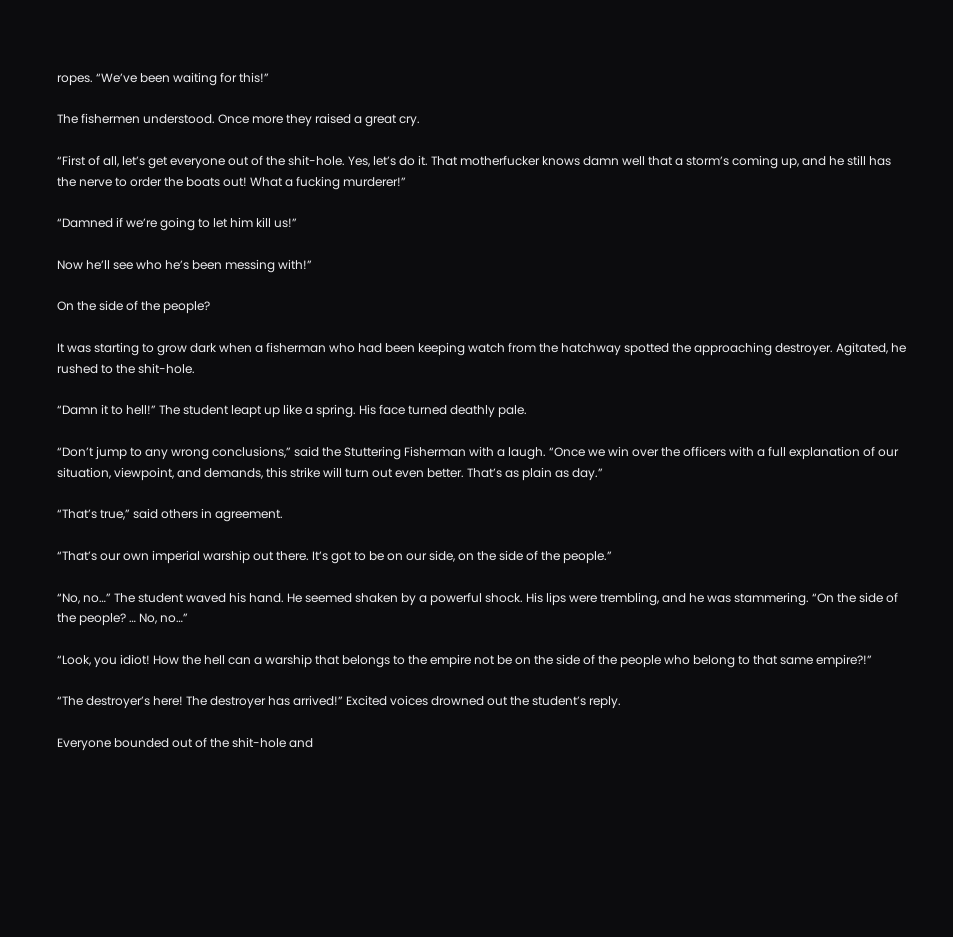ropes. “We’ve been waiting for this!”

The fishermen understood. Once more they raised a great cry.

“First of all, let’s get everyone out of the shit-hole. Yes, let’s do it. That motherfucker knows damn well that a storm’s coming up, and he still has the nerve to order the boats out! What a fucking murderer!”

“Damned if we’re going to let him kill us!”

Now he’ll see who he’s been messing with!”

On the side of the people?

It was starting to grow dark when a fisherman who had been keeping watch from the hatchway spotted the approaching destroyer. Agitated, he rushed to the shit-hole.

“Damn it to hell!” The student leapt up like a spring. His face turned deathly pale.

“Don’t jump to any wrong conclusions,” said the Stuttering Fisherman with a laugh. “Once we win over the officers with a full explanation of our situation, viewpoint, and demands, this strike will turn out even better. That’s as plain as day.”

“That’s true,” said others in agreement.

“That’s our own imperial warship out there. It’s got to be on our side, on the side of the people.”

“No, no…” The student waved his hand. He seemed shaken by a powerful shock. His lips were trembling, and he was stammering. “On the side of the people? … No, no…”

“Look, you idiot! How the hell can a warship that belongs to the empire not be on the side of the people who belong to that same empire?!”

“The destroyer’s here! The destroyer has arrived!” Excited voices drowned out the student’s reply.

Everyone bounded out of the shit-hole and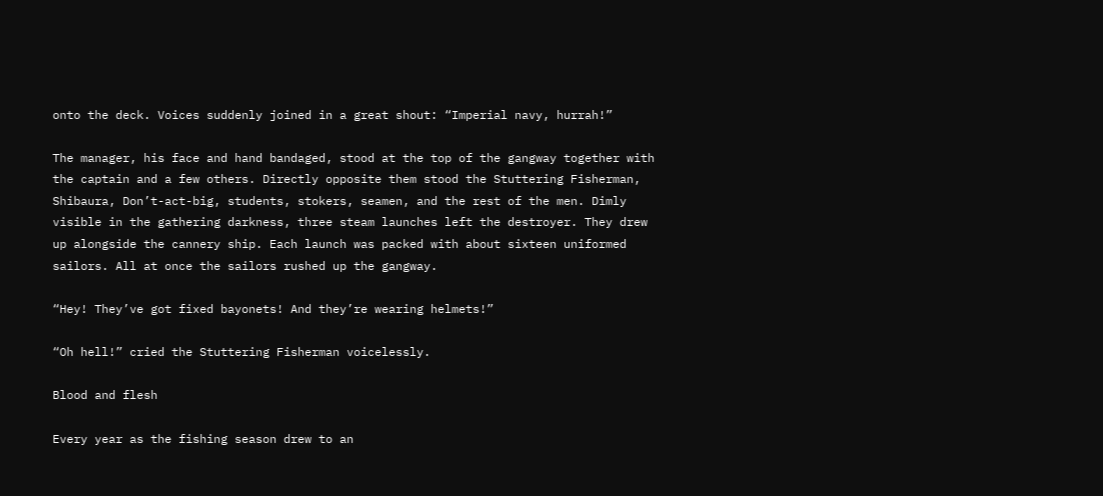onto the deck. Voices suddenly joined in a great shout: “Imperial navy, hurrah!”

The manager, his face and hand bandaged, stood at the top of the gangway together with the captain and a few others. Directly opposite them stood the Stuttering Fisherman, Shibaura, Don’t-act-big, students, stokers, seamen, and the rest of the men. Dimly visible in the gathering darkness, three steam launches left the destroyer. They drew up alongside the cannery ship. Each launch was packed with about sixteen uniformed sailors. All at once the sailors rushed up the gangway.

“Hey! They’ve got fixed bayonets! And they’re wearing helmets!”

“Oh hell!” cried the Stuttering Fisherman voicelessly.

Blood and flesh

Every year as the fishing season drew to an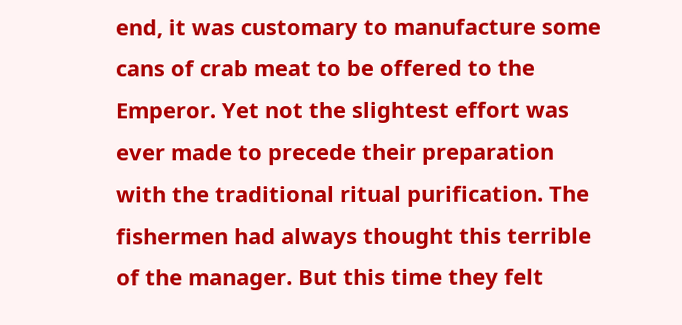end, it was customary to manufacture some cans of crab meat to be offered to the Emperor. Yet not the slightest effort was ever made to precede their preparation with the traditional ritual purification. The fishermen had always thought this terrible of the manager. But this time they felt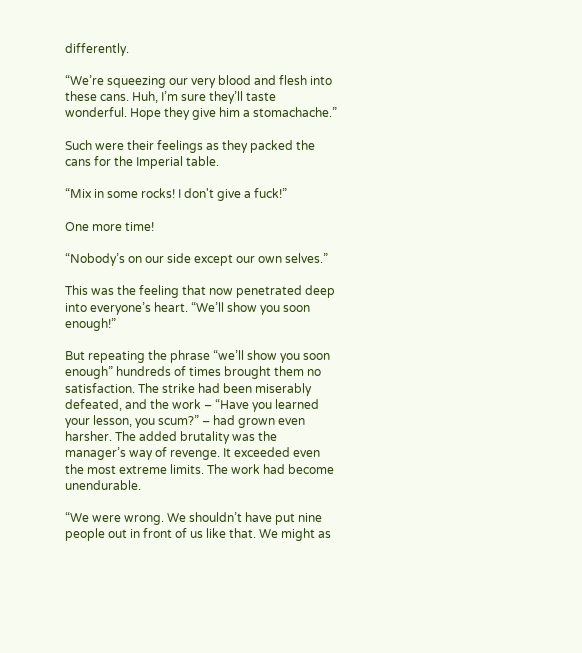differently.

“We’re squeezing our very blood and flesh into these cans. Huh, I’m sure they’ll taste wonderful. Hope they give him a stomachache.”

Such were their feelings as they packed the cans for the Imperial table.

“Mix in some rocks! I don't give a fuck!”

One more time!

“Nobody’s on our side except our own selves.”

This was the feeling that now penetrated deep into everyone’s heart. “We’ll show you soon enough!”

But repeating the phrase “we’ll show you soon enough” hundreds of times brought them no satisfaction. The strike had been miserably defeated, and the work – “Have you learned your lesson, you scum?” – had grown even harsher. The added brutality was the manager’s way of revenge. It exceeded even the most extreme limits. The work had become unendurable.

“We were wrong. We shouldn’t have put nine people out in front of us like that. We might as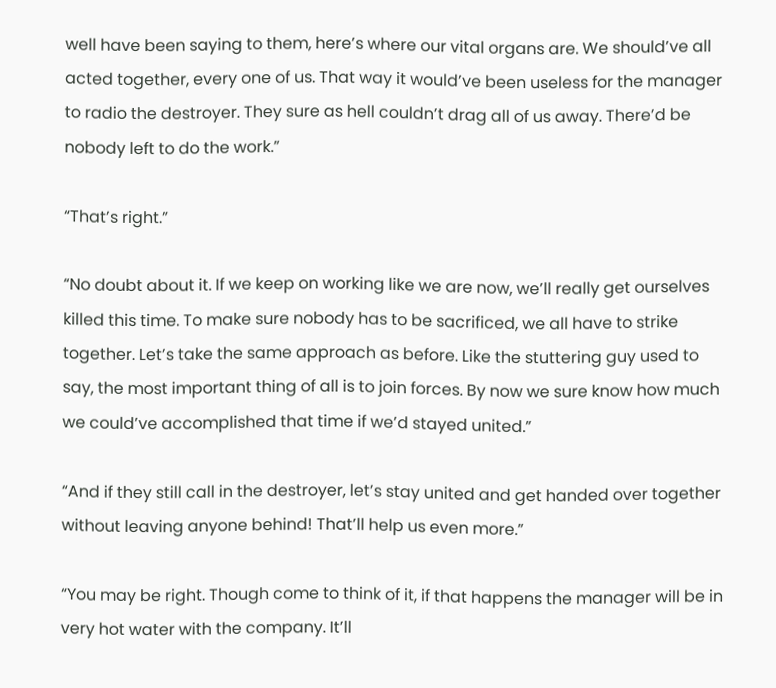well have been saying to them, here’s where our vital organs are. We should’ve all acted together, every one of us. That way it would’ve been useless for the manager to radio the destroyer. They sure as hell couldn’t drag all of us away. There’d be nobody left to do the work.”

“That’s right.”

“No doubt about it. If we keep on working like we are now, we’ll really get ourselves killed this time. To make sure nobody has to be sacrificed, we all have to strike together. Let’s take the same approach as before. Like the stuttering guy used to say, the most important thing of all is to join forces. By now we sure know how much we could’ve accomplished that time if we’d stayed united.”

“And if they still call in the destroyer, let’s stay united and get handed over together without leaving anyone behind! That’ll help us even more.”

“You may be right. Though come to think of it, if that happens the manager will be in very hot water with the company. It’ll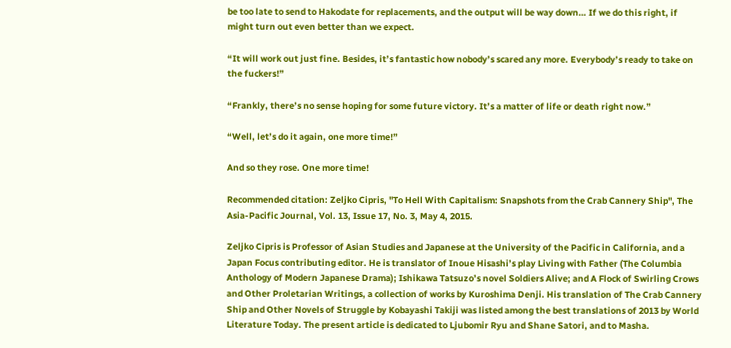be too late to send to Hakodate for replacements, and the output will be way down… If we do this right, if might turn out even better than we expect.

“It will work out just fine. Besides, it’s fantastic how nobody’s scared any more. Everybody’s ready to take on the fuckers!”

“Frankly, there’s no sense hoping for some future victory. It’s a matter of life or death right now.”

“Well, let’s do it again, one more time!”

And so they rose. One more time!

Recommended citation: Zeljko Cipris, "To Hell With Capitalism: Snapshots from the Crab Cannery Ship", The Asia-Pacific Journal, Vol. 13, Issue 17, No. 3, May 4, 2015.

Zeljko Cipris is Professor of Asian Studies and Japanese at the University of the Pacific in California, and a Japan Focus contributing editor. He is translator of Inoue Hisashi’s play Living with Father (The Columbia Anthology of Modern Japanese Drama); Ishikawa Tatsuzo’s novel Soldiers Alive; and A Flock of Swirling Crows and Other Proletarian Writings, a collection of works by Kuroshima Denji. His translation of The Crab Cannery Ship and Other Novels of Struggle by Kobayashi Takiji was listed among the best translations of 2013 by World Literature Today. The present article is dedicated to Ljubomir Ryu and Shane Satori, and to Masha.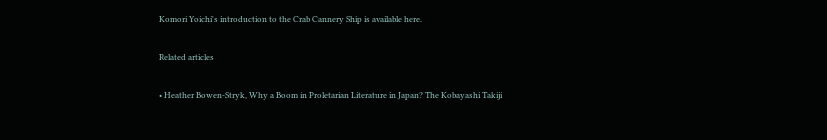Komori Yoichi's introduction to the Crab Cannery Ship is available here.

Related articles

• Heather Bowen-Stryk, Why a Boom in Proletarian Literature in Japan? The Kobayashi Takiji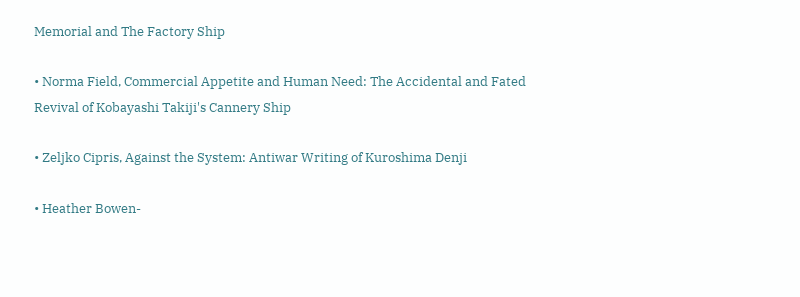Memorial and The Factory Ship

• Norma Field, Commercial Appetite and Human Need: The Accidental and Fated Revival of Kobayashi Takiji's Cannery Ship

• Zeljko Cipris, Against the System: Antiwar Writing of Kuroshima Denji

• Heather Bowen-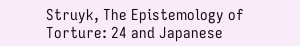Struyk, The Epistemology of Torture: 24 and Japanese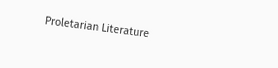Proletarian Literature